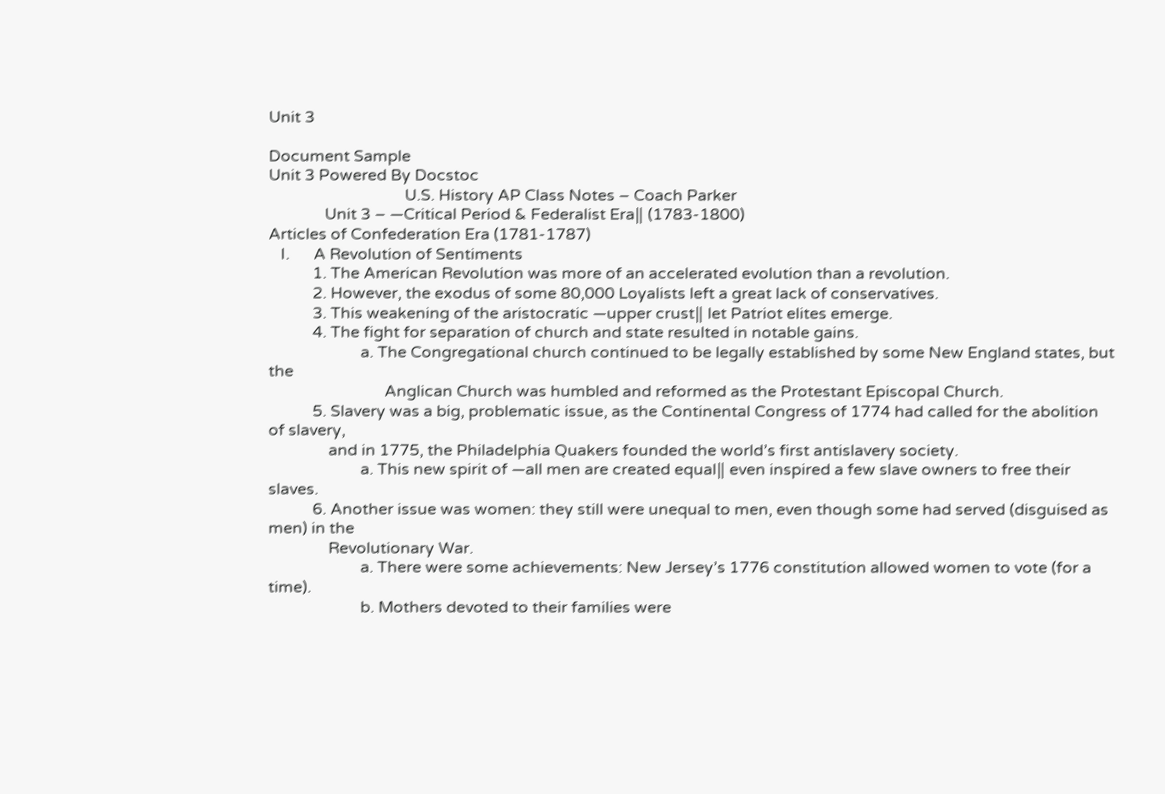Unit 3

Document Sample
Unit 3 Powered By Docstoc
                                  U.S. History AP Class Notes – Coach Parker
              Unit 3 – ―Critical Period & Federalist Era‖ (1783-1800)
Articles of Confederation Era (1781-1787)
   I.      A Revolution of Sentiments
           1. The American Revolution was more of an accelerated evolution than a revolution.
           2. However, the exodus of some 80,000 Loyalists left a great lack of conservatives.
           3. This weakening of the aristocratic ―upper crust‖ let Patriot elites emerge.
           4. The fight for separation of church and state resulted in notable gains.
                       a. The Congregational church continued to be legally established by some New England states, but the
                             Anglican Church was humbled and reformed as the Protestant Episcopal Church.
           5. Slavery was a big, problematic issue, as the Continental Congress of 1774 had called for the abolition of slavery,
               and in 1775, the Philadelphia Quakers founded the world’s first antislavery society.
                       a. This new spirit of ―all men are created equal‖ even inspired a few slave owners to free their slaves.
           6. Another issue was women: they still were unequal to men, even though some had served (disguised as men) in the
               Revolutionary War.
                       a. There were some achievements: New Jersey’s 1776 constitution allowed women to vote (for a time).
                       b. Mothers devoted to their families were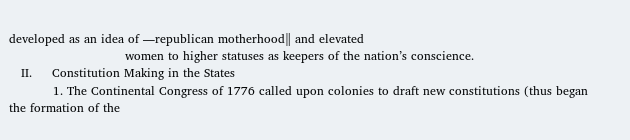developed as an idea of ―republican motherhood‖ and elevated
                             women to higher statuses as keepers of the nation’s conscience.
   II.     Constitution Making in the States
           1. The Continental Congress of 1776 called upon colonies to draft new constitutions (thus began the formation of the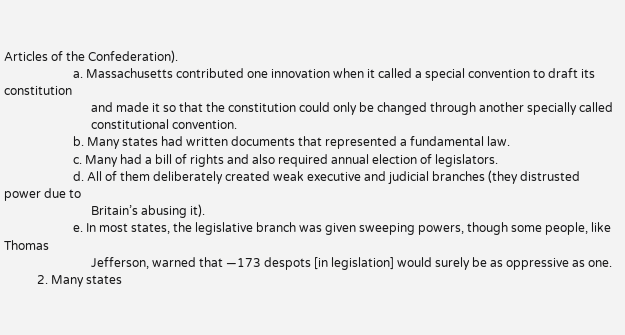Articles of the Confederation).
                       a. Massachusetts contributed one innovation when it called a special convention to draft its constitution
                             and made it so that the constitution could only be changed through another specially called
                             constitutional convention.
                       b. Many states had written documents that represented a fundamental law.
                       c. Many had a bill of rights and also required annual election of legislators.
                       d. All of them deliberately created weak executive and judicial branches (they distrusted power due to
                             Britain’s abusing it).
                       e. In most states, the legislative branch was given sweeping powers, though some people, like Thomas
                             Jefferson, warned that ―173 despots [in legislation] would surely be as oppressive as one.
           2. Many states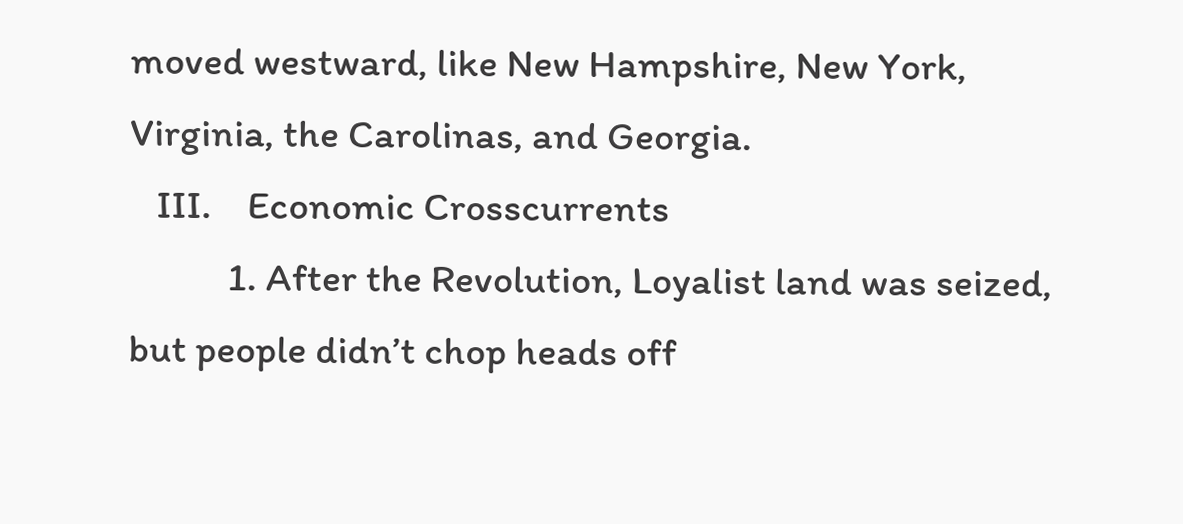moved westward, like New Hampshire, New York, Virginia, the Carolinas, and Georgia.
   III.    Economic Crosscurrents
           1. After the Revolution, Loyalist land was seized, but people didn’t chop heads off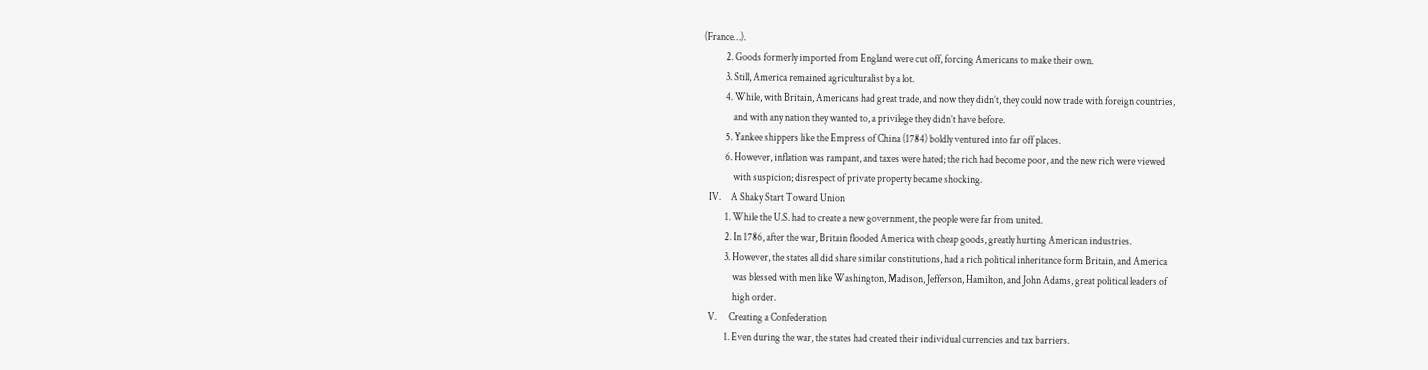(France…).
           2. Goods formerly imported from England were cut off, forcing Americans to make their own.
           3. Still, America remained agriculturalist by a lot.
           4. While, with Britain, Americans had great trade, and now they didn’t, they could now trade with foreign countries,
               and with any nation they wanted to, a privilege they didn’t have before.
           5. Yankee shippers like the Empress of China (1784) boldly ventured into far off places.
           6. However, inflation was rampant, and taxes were hated; the rich had become poor, and the new rich were viewed
               with suspicion; disrespect of private property became shocking.
   IV.     A Shaky Start Toward Union
           1. While the U.S. had to create a new government, the people were far from united.
           2. In 1786, after the war, Britain flooded America with cheap goods, greatly hurting American industries.
           3. However, the states all did share similar constitutions, had a rich political inheritance form Britain, and America
               was blessed with men like Washington, Madison, Jefferson, Hamilton, and John Adams, great political leaders of
               high order.
   V.      Creating a Confederation
           1. Even during the war, the states had created their individual currencies and tax barriers.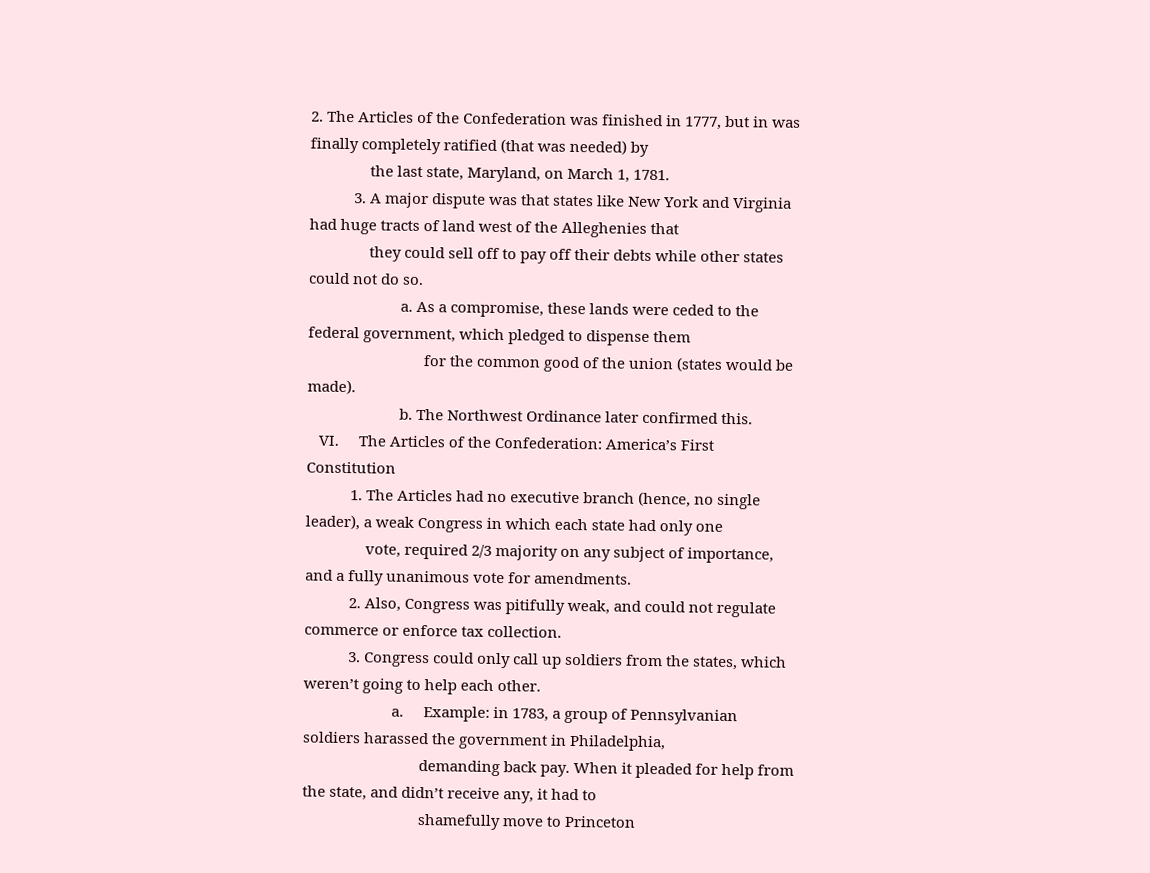2. The Articles of the Confederation was finished in 1777, but in was finally completely ratified (that was needed) by
               the last state, Maryland, on March 1, 1781.
           3. A major dispute was that states like New York and Virginia had huge tracts of land west of the Alleghenies that
               they could sell off to pay off their debts while other states could not do so.
                       a. As a compromise, these lands were ceded to the federal government, which pledged to dispense them
                             for the common good of the union (states would be made).
                       b. The Northwest Ordinance later confirmed this.
   VI.     The Articles of the Confederation: America’s First Constitution
           1. The Articles had no executive branch (hence, no single leader), a weak Congress in which each state had only one
               vote, required 2/3 majority on any subject of importance, and a fully unanimous vote for amendments.
           2. Also, Congress was pitifully weak, and could not regulate commerce or enforce tax collection.
           3. Congress could only call up soldiers from the states, which weren’t going to help each other.
                      a.     Example: in 1783, a group of Pennsylvanian soldiers harassed the government in Philadelphia,
                             demanding back pay. When it pleaded for help from the state, and didn’t receive any, it had to
                             shamefully move to Princeton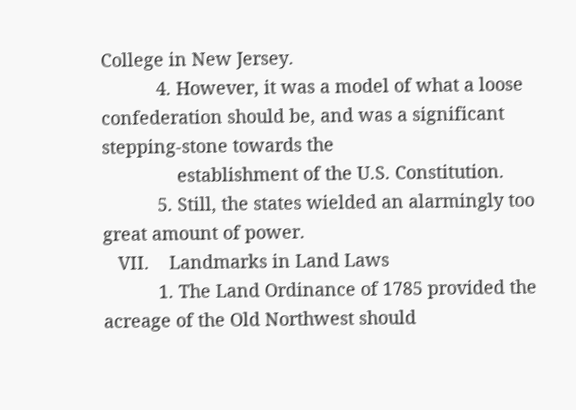College in New Jersey.
           4. However, it was a model of what a loose confederation should be, and was a significant stepping-stone towards the
               establishment of the U.S. Constitution.
           5. Still, the states wielded an alarmingly too great amount of power.
   VII.    Landmarks in Land Laws
           1. The Land Ordinance of 1785 provided the acreage of the Old Northwest should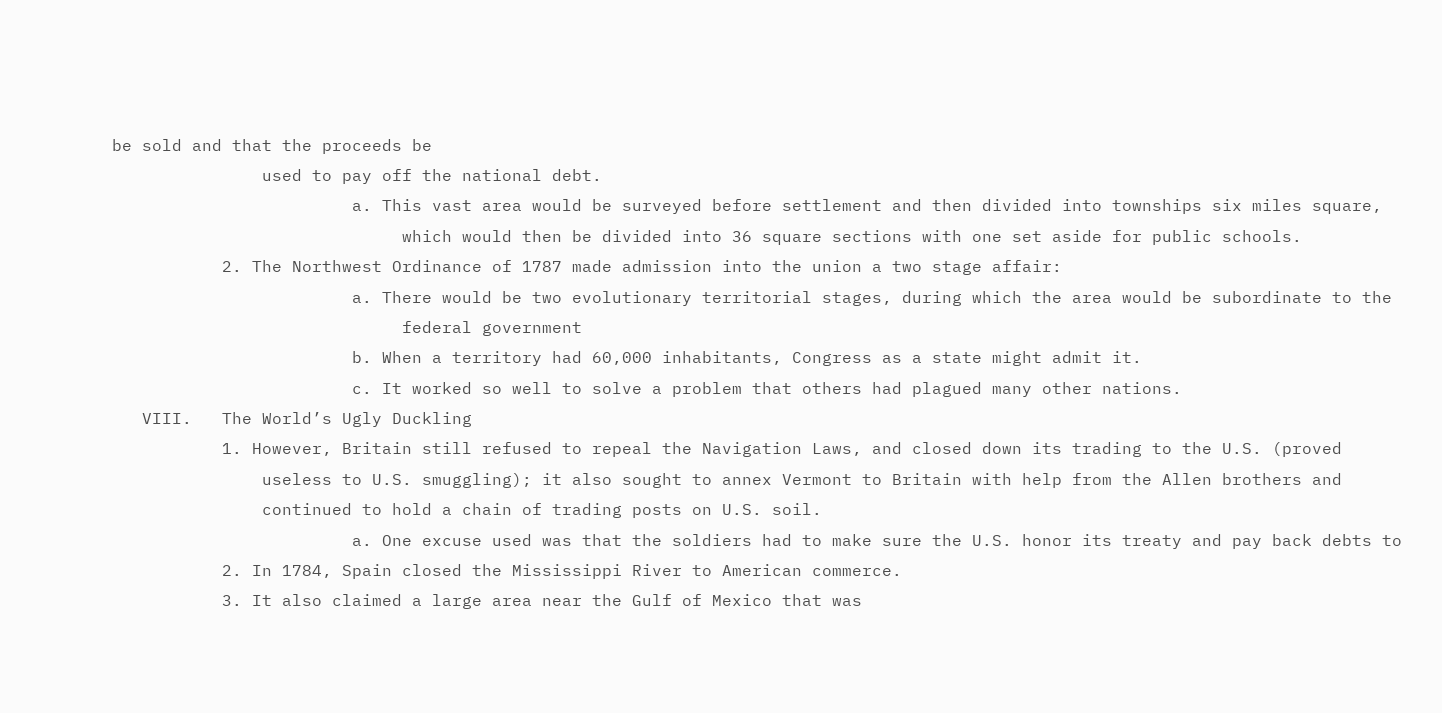be sold and that the proceeds be
               used to pay off the national debt.
                        a. This vast area would be surveyed before settlement and then divided into townships six miles square,
                             which would then be divided into 36 square sections with one set aside for public schools.
           2. The Northwest Ordinance of 1787 made admission into the union a two stage affair:
                        a. There would be two evolutionary territorial stages, during which the area would be subordinate to the
                             federal government
                        b. When a territory had 60,000 inhabitants, Congress as a state might admit it.
                        c. It worked so well to solve a problem that others had plagued many other nations.
   VIII.   The World’s Ugly Duckling
           1. However, Britain still refused to repeal the Navigation Laws, and closed down its trading to the U.S. (proved
               useless to U.S. smuggling); it also sought to annex Vermont to Britain with help from the Allen brothers and
               continued to hold a chain of trading posts on U.S. soil.
                        a. One excuse used was that the soldiers had to make sure the U.S. honor its treaty and pay back debts to
           2. In 1784, Spain closed the Mississippi River to American commerce.
           3. It also claimed a large area near the Gulf of Mexico that was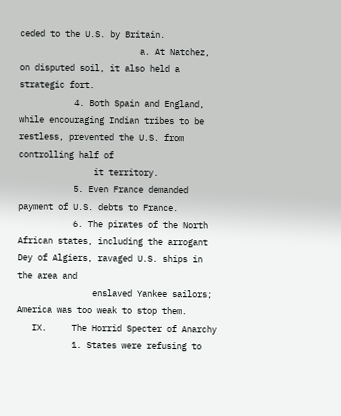ceded to the U.S. by Britain.
                        a. At Natchez, on disputed soil, it also held a strategic fort.
           4. Both Spain and England, while encouraging Indian tribes to be restless, prevented the U.S. from controlling half of
               it territory.
           5. Even France demanded payment of U.S. debts to France.
           6. The pirates of the North African states, including the arrogant Dey of Algiers, ravaged U.S. ships in the area and
               enslaved Yankee sailors; America was too weak to stop them.
   IX.     The Horrid Specter of Anarchy
           1. States were refusing to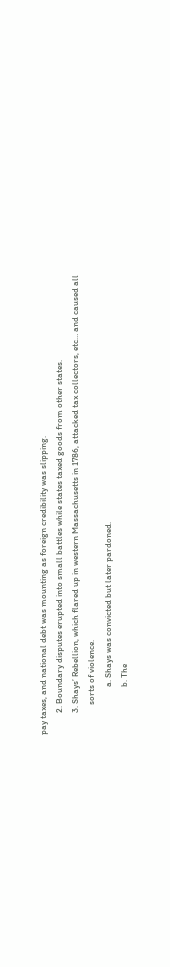pay taxes, and national debt was mounting as foreign credibility was slipping.
           2. Boundary disputes erupted into small battles while states taxed goods from other states.
           3. Shays’ Rebellion, which flared up in western Massachusetts in 1786, attacked tax collectors, etc… and caused all
               sorts of violence.
                        a. Shays was convicted but later pardoned.
                        b. The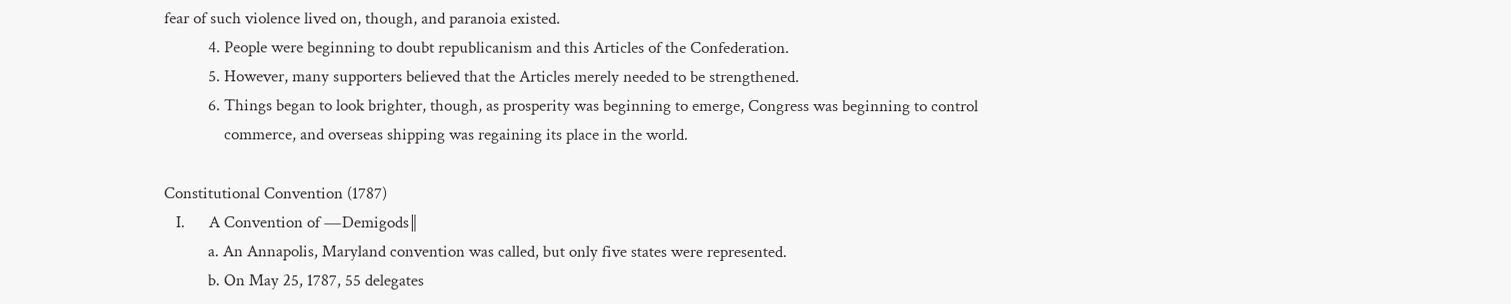fear of such violence lived on, though, and paranoia existed.
           4. People were beginning to doubt republicanism and this Articles of the Confederation.
           5. However, many supporters believed that the Articles merely needed to be strengthened.
           6. Things began to look brighter, though, as prosperity was beginning to emerge, Congress was beginning to control
               commerce, and overseas shipping was regaining its place in the world.

Constitutional Convention (1787)
   I.      A Convention of ―Demigods‖
           a. An Annapolis, Maryland convention was called, but only five states were represented.
           b. On May 25, 1787, 55 delegates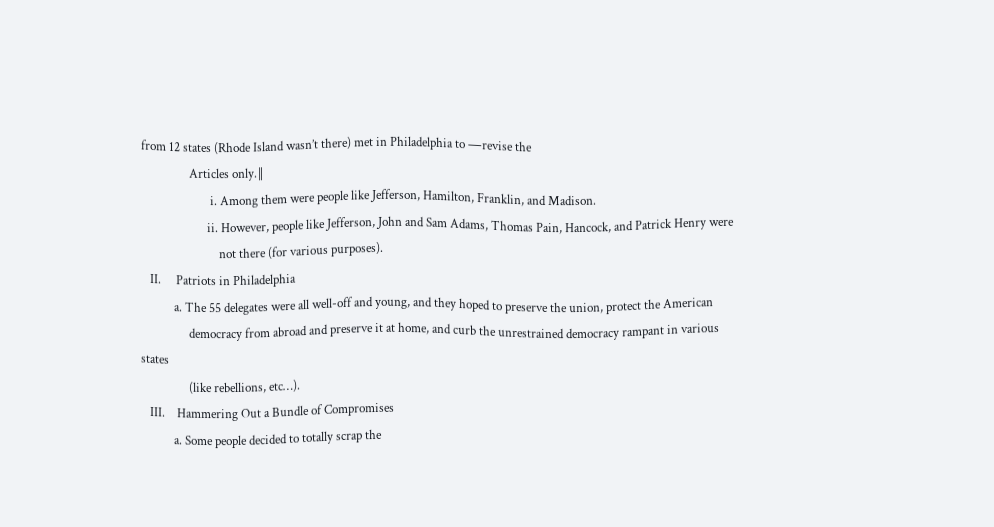from 12 states (Rhode Island wasn’t there) met in Philadelphia to ―revise the
                Articles only.‖
                       i. Among them were people like Jefferson, Hamilton, Franklin, and Madison.
                      ii. However, people like Jefferson, John and Sam Adams, Thomas Pain, Hancock, and Patrick Henry were
                          not there (for various purposes).
   II.     Patriots in Philadelphia
           a. The 55 delegates were all well-off and young, and they hoped to preserve the union, protect the American
                democracy from abroad and preserve it at home, and curb the unrestrained democracy rampant in various states
                (like rebellions, etc…).
   III.    Hammering Out a Bundle of Compromises
           a. Some people decided to totally scrap the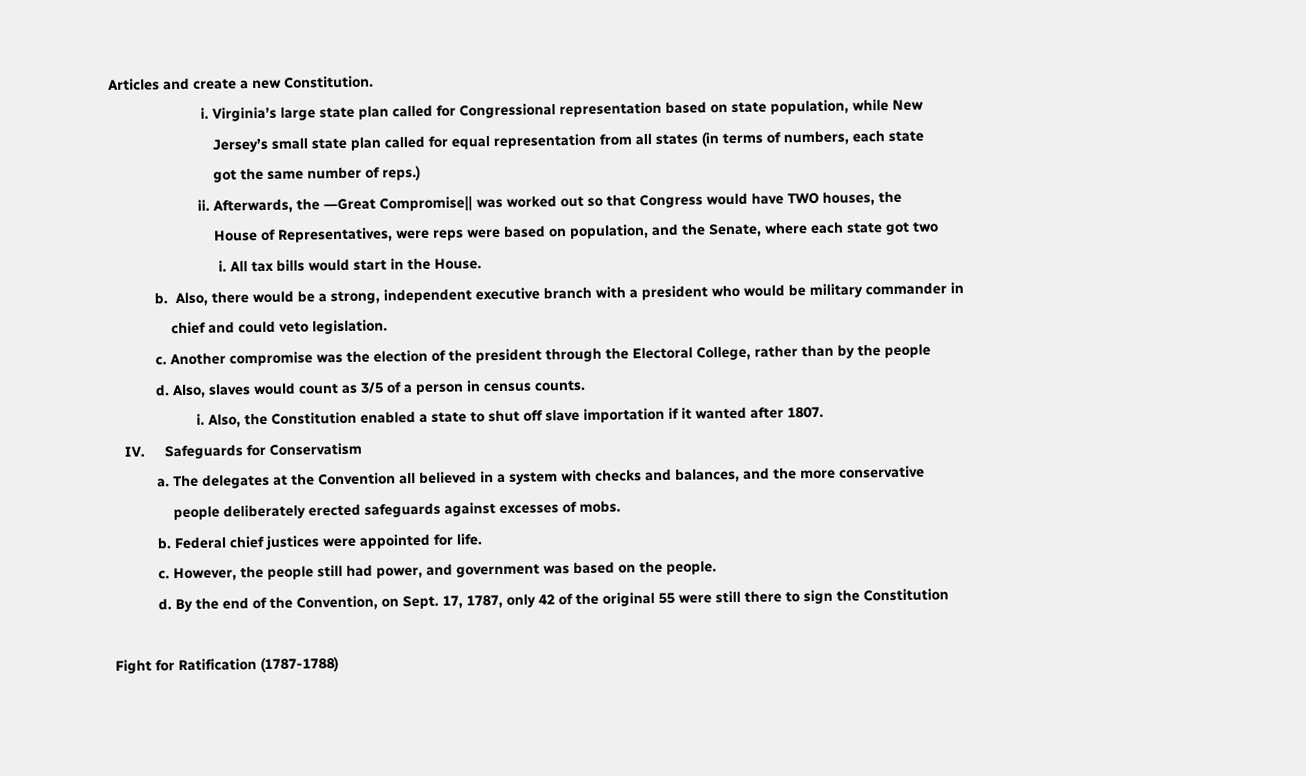Articles and create a new Constitution.
                       i. Virginia’s large state plan called for Congressional representation based on state population, while New
                          Jersey’s small state plan called for equal representation from all states (in terms of numbers, each state
                          got the same number of reps.)
                      ii. Afterwards, the ―Great Compromise‖ was worked out so that Congress would have TWO houses, the
                          House of Representatives, were reps were based on population, and the Senate, where each state got two
                           i. All tax bills would start in the House.
           b.  Also, there would be a strong, independent executive branch with a president who would be military commander in
               chief and could veto legislation.
           c. Another compromise was the election of the president through the Electoral College, rather than by the people
           d. Also, slaves would count as 3/5 of a person in census counts.
                     i. Also, the Constitution enabled a state to shut off slave importation if it wanted after 1807.
   IV.     Safeguards for Conservatism
           a. The delegates at the Convention all believed in a system with checks and balances, and the more conservative
               people deliberately erected safeguards against excesses of mobs.
           b. Federal chief justices were appointed for life.
           c. However, the people still had power, and government was based on the people.
           d. By the end of the Convention, on Sept. 17, 1787, only 42 of the original 55 were still there to sign the Constitution

Fight for Ratification (1787-1788)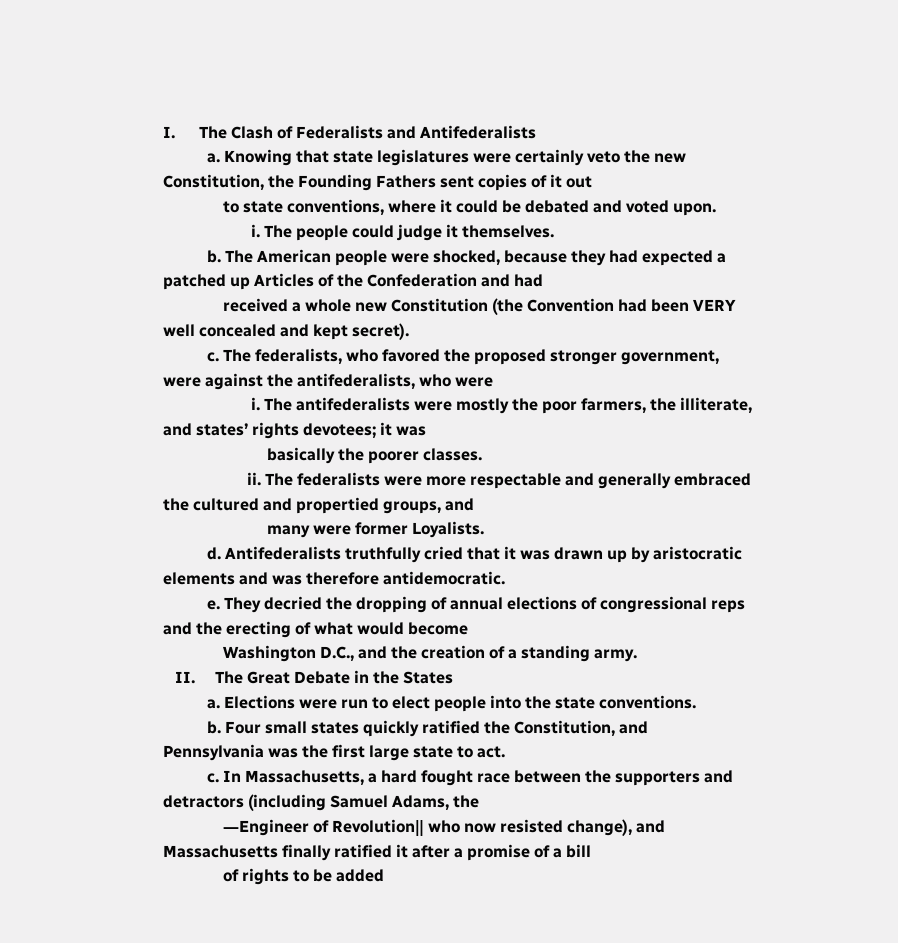I.      The Clash of Federalists and Antifederalists
           a. Knowing that state legislatures were certainly veto the new Constitution, the Founding Fathers sent copies of it out
               to state conventions, where it could be debated and voted upon.
                      i. The people could judge it themselves.
           b. The American people were shocked, because they had expected a patched up Articles of the Confederation and had
               received a whole new Constitution (the Convention had been VERY well concealed and kept secret).
           c. The federalists, who favored the proposed stronger government, were against the antifederalists, who were
                      i. The antifederalists were mostly the poor farmers, the illiterate, and states’ rights devotees; it was
                          basically the poorer classes.
                     ii. The federalists were more respectable and generally embraced the cultured and propertied groups, and
                          many were former Loyalists.
           d. Antifederalists truthfully cried that it was drawn up by aristocratic elements and was therefore antidemocratic.
           e. They decried the dropping of annual elections of congressional reps and the erecting of what would become
               Washington D.C., and the creation of a standing army.
   II.     The Great Debate in the States
           a. Elections were run to elect people into the state conventions.
           b. Four small states quickly ratified the Constitution, and Pennsylvania was the first large state to act.
           c. In Massachusetts, a hard fought race between the supporters and detractors (including Samuel Adams, the
               ―Engineer of Revolution‖ who now resisted change), and Massachusetts finally ratified it after a promise of a bill
               of rights to be added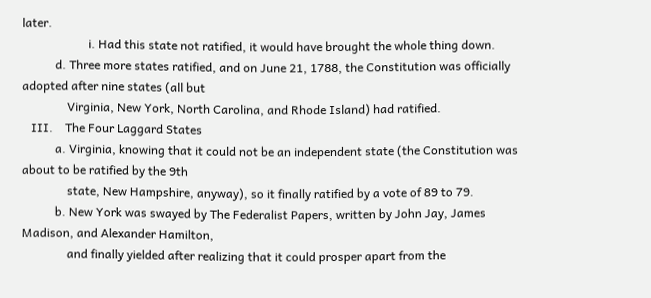later.
                      i. Had this state not ratified, it would have brought the whole thing down.
           d. Three more states ratified, and on June 21, 1788, the Constitution was officially adopted after nine states (all but
               Virginia, New York, North Carolina, and Rhode Island) had ratified.
   III.    The Four Laggard States
           a. Virginia, knowing that it could not be an independent state (the Constitution was about to be ratified by the 9th
               state, New Hampshire, anyway), so it finally ratified by a vote of 89 to 79.
           b. New York was swayed by The Federalist Papers, written by John Jay, James Madison, and Alexander Hamilton,
               and finally yielded after realizing that it could prosper apart from the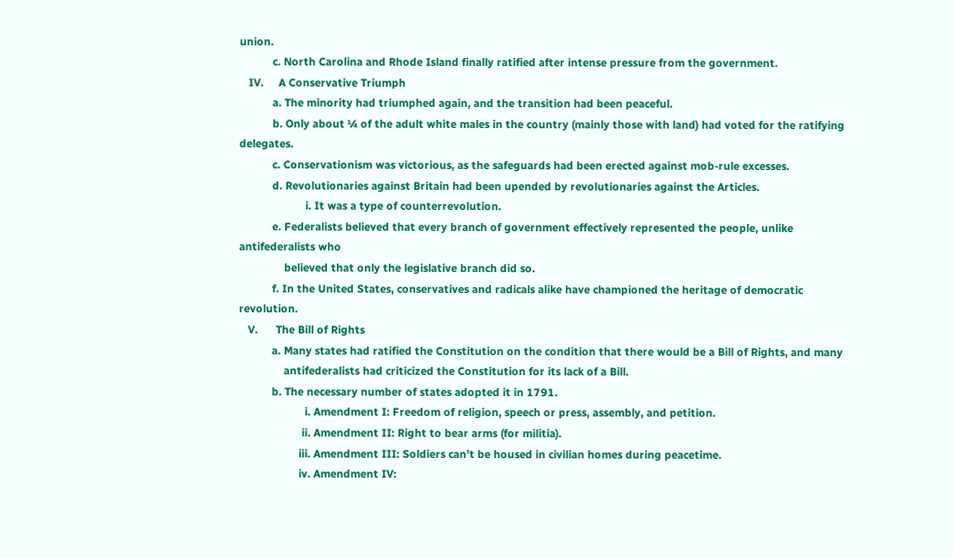union.
           c. North Carolina and Rhode Island finally ratified after intense pressure from the government.
   IV.     A Conservative Triumph
           a. The minority had triumphed again, and the transition had been peaceful.
           b. Only about ¼ of the adult white males in the country (mainly those with land) had voted for the ratifying delegates.
           c. Conservationism was victorious, as the safeguards had been erected against mob-rule excesses.
           d. Revolutionaries against Britain had been upended by revolutionaries against the Articles.
                      i. It was a type of counterrevolution.
           e. Federalists believed that every branch of government effectively represented the people, unlike antifederalists who
               believed that only the legislative branch did so.
           f. In the United States, conservatives and radicals alike have championed the heritage of democratic revolution.
   V.      The Bill of Rights
           a. Many states had ratified the Constitution on the condition that there would be a Bill of Rights, and many
               antifederalists had criticized the Constitution for its lack of a Bill.
           b. The necessary number of states adopted it in 1791.
                      i. Amendment I: Freedom of religion, speech or press, assembly, and petition.
                     ii. Amendment II: Right to bear arms (for militia).
                    iii. Amendment III: Soldiers can’t be housed in civilian homes during peacetime.
                    iv. Amendment IV: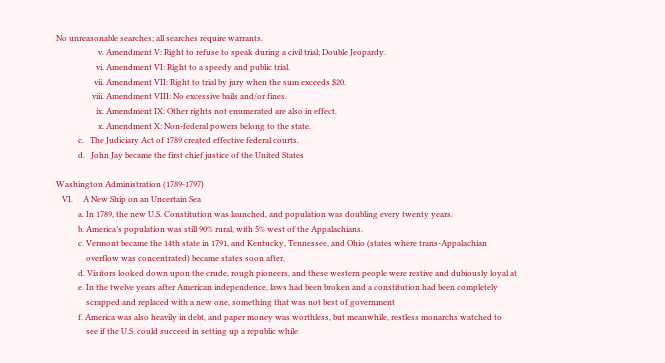No unreasonable searches; all searches require warrants.
                     v. Amendment V: Right to refuse to speak during a civil trial; Double Jeopardy.
                    vi. Amendment VI: Right to a speedy and public trial.
                   vii. Amendment VII: Right to trial by jury when the sum exceeds $20.
                  viii. Amendment VIII: No excessive bails and/or fines.
                    ix. Amendment IX: Other rights not enumerated are also in effect.
                     x. Amendment X: Non-federal powers belong to the state.
           c.   The Judiciary Act of 1789 created effective federal courts.
           d.   John Jay became the first chief justice of the United States

Washington Administration (1789-1797)
   VI.     A New Ship on an Uncertain Sea
           a. In 1789, the new U.S. Constitution was launched, and population was doubling every twenty years.
           b. America’s population was still 90% rural, with 5% west of the Appalachians.
           c. Vermont became the 14th state in 1791, and Kentucky, Tennessee, and Ohio (states where trans-Appalachian
               overflow was concentrated) became states soon after.
           d. Visitors looked down upon the crude, rough pioneers, and these western people were restive and dubiously loyal at
           e. In the twelve years after American independence, laws had been broken and a constitution had been completely
               scrapped and replaced with a new one, something that was not best of government
           f. America was also heavily in debt, and paper money was worthless, but meanwhile, restless monarchs watched to
               see if the U.S. could succeed in setting up a republic while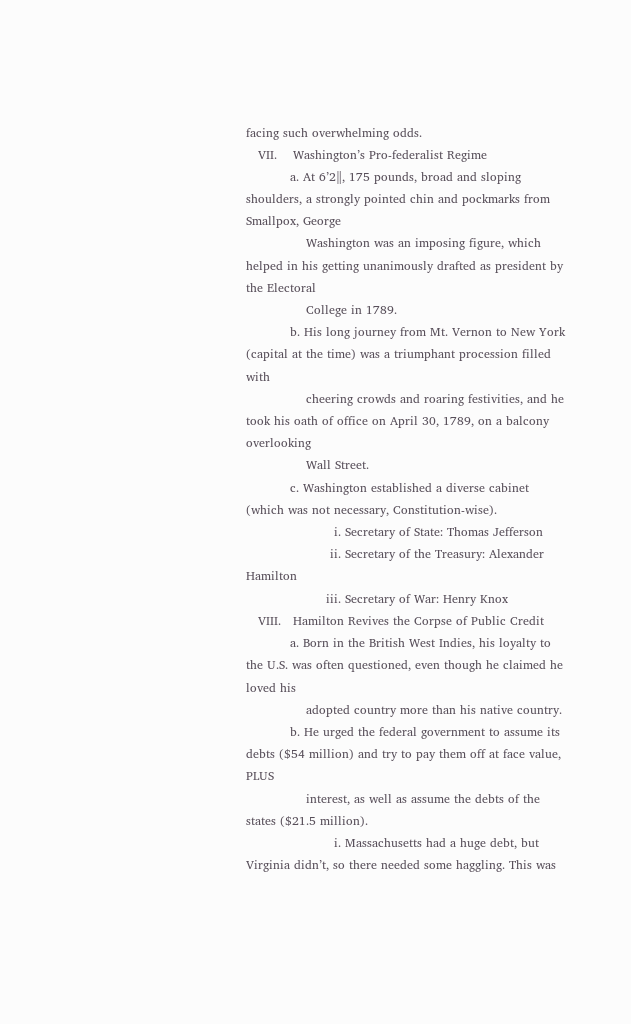facing such overwhelming odds.
   VII.    Washington’s Pro-federalist Regime
           a. At 6’2‖, 175 pounds, broad and sloping shoulders, a strongly pointed chin and pockmarks from Smallpox, George
               Washington was an imposing figure, which helped in his getting unanimously drafted as president by the Electoral
               College in 1789.
           b. His long journey from Mt. Vernon to New York (capital at the time) was a triumphant procession filled with
               cheering crowds and roaring festivities, and he took his oath of office on April 30, 1789, on a balcony overlooking
               Wall Street.
           c. Washington established a diverse cabinet (which was not necessary, Constitution-wise).
                      i. Secretary of State: Thomas Jefferson
                     ii. Secretary of the Treasury: Alexander Hamilton
                    iii. Secretary of War: Henry Knox
   VIII.   Hamilton Revives the Corpse of Public Credit
           a. Born in the British West Indies, his loyalty to the U.S. was often questioned, even though he claimed he loved his
               adopted country more than his native country.
           b. He urged the federal government to assume its debts ($54 million) and try to pay them off at face value, PLUS
               interest, as well as assume the debts of the states ($21.5 million).
                      i. Massachusetts had a huge debt, but Virginia didn’t, so there needed some haggling. This was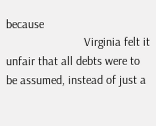because
                          Virginia felt it unfair that all debts were to be assumed, instead of just a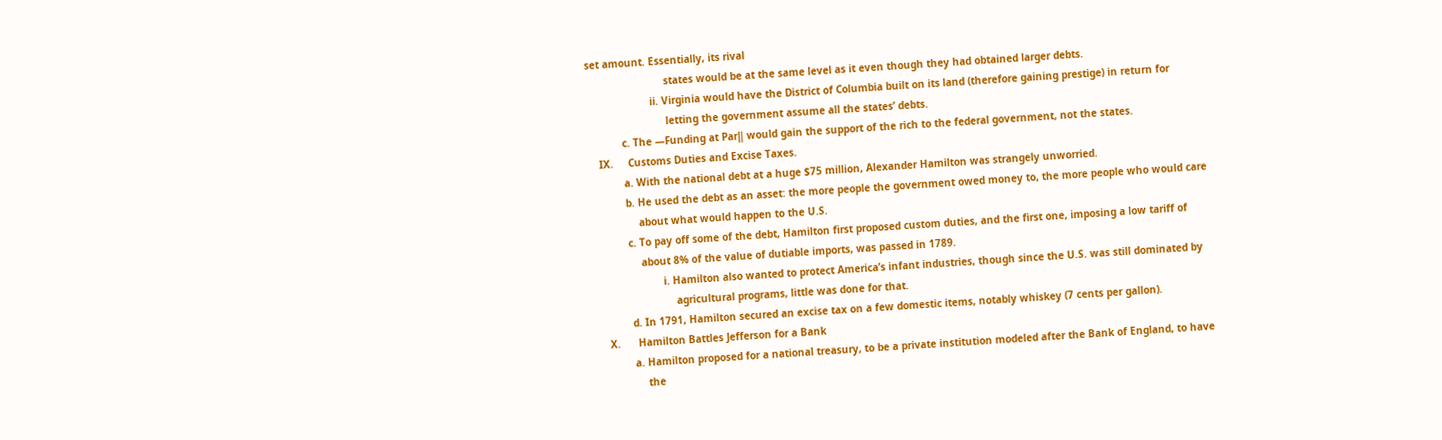set amount. Essentially, its rival
                          states would be at the same level as it even though they had obtained larger debts.
                     ii. Virginia would have the District of Columbia built on its land (therefore gaining prestige) in return for
                          letting the government assume all the states’ debts.
           c. The ―Funding at Par‖ would gain the support of the rich to the federal government, not the states.
   IX.     Customs Duties and Excise Taxes.
           a. With the national debt at a huge $75 million, Alexander Hamilton was strangely unworried.
           b. He used the debt as an asset: the more people the government owed money to, the more people who would care
               about what would happen to the U.S.
           c. To pay off some of the debt, Hamilton first proposed custom duties, and the first one, imposing a low tariff of
               about 8% of the value of dutiable imports, was passed in 1789.
                      i. Hamilton also wanted to protect America’s infant industries, though since the U.S. was still dominated by
                          agricultural programs, little was done for that.
           d. In 1791, Hamilton secured an excise tax on a few domestic items, notably whiskey (7 cents per gallon).
   X.      Hamilton Battles Jefferson for a Bank
           a. Hamilton proposed for a national treasury, to be a private institution modeled after the Bank of England, to have
               the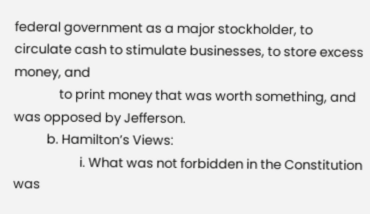federal government as a major stockholder, to circulate cash to stimulate businesses, to store excess money, and
               to print money that was worth something, and was opposed by Jefferson.
           b. Hamilton’s Views:
                      i. What was not forbidden in the Constitution was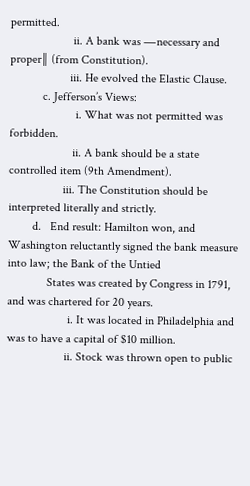permitted.
                     ii. A bank was ―necessary and proper‖ (from Constitution).
                    iii. He evolved the Elastic Clause.
           c. Jefferson’s Views:
                      i. What was not permitted was forbidden.
                     ii. A bank should be a state controlled item (9th Amendment).
                  iii. The Constitution should be interpreted literally and strictly.
        d.   End result: Hamilton won, and Washington reluctantly signed the bank measure into law; the Bank of the Untied
             States was created by Congress in 1791, and was chartered for 20 years.
                    i. It was located in Philadelphia and was to have a capital of $10 million.
                   ii. Stock was thrown open to public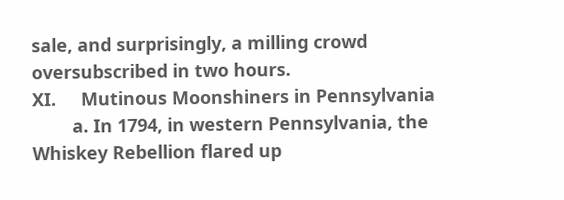sale, and surprisingly, a milling crowd oversubscribed in two hours.
XI.     Mutinous Moonshiners in Pennsylvania
        a. In 1794, in western Pennsylvania, the Whiskey Rebellion flared up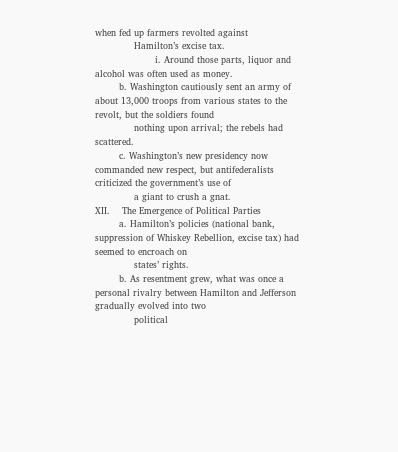when fed up farmers revolted against
             Hamilton’s excise tax.
                    i. Around those parts, liquor and alcohol was often used as money.
        b. Washington cautiously sent an army of about 13,000 troops from various states to the revolt, but the soldiers found
             nothing upon arrival; the rebels had scattered.
        c. Washington’s new presidency now commanded new respect, but antifederalists criticized the government’s use of
             a giant to crush a gnat.
XII.    The Emergence of Political Parties
        a. Hamilton’s policies (national bank, suppression of Whiskey Rebellion, excise tax) had seemed to encroach on
             states’ rights.
        b. As resentment grew, what was once a personal rivalry between Hamilton and Jefferson gradually evolved into two
             political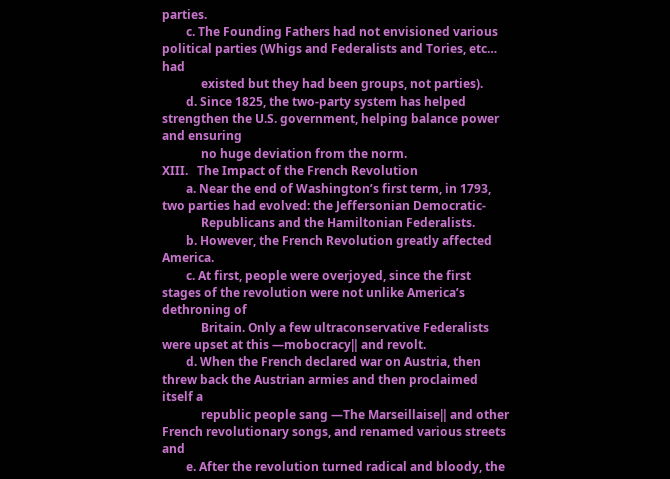parties.
        c. The Founding Fathers had not envisioned various political parties (Whigs and Federalists and Tories, etc… had
             existed but they had been groups, not parties).
        d. Since 1825, the two-party system has helped strengthen the U.S. government, helping balance power and ensuring
             no huge deviation from the norm.
XIII.   The Impact of the French Revolution
        a. Near the end of Washington’s first term, in 1793, two parties had evolved: the Jeffersonian Democratic-
             Republicans and the Hamiltonian Federalists.
        b. However, the French Revolution greatly affected America.
        c. At first, people were overjoyed, since the first stages of the revolution were not unlike America’s dethroning of
             Britain. Only a few ultraconservative Federalists were upset at this ―mobocracy‖ and revolt.
        d. When the French declared war on Austria, then threw back the Austrian armies and then proclaimed itself a
             republic people sang ―The Marseillaise‖ and other French revolutionary songs, and renamed various streets and
        e. After the revolution turned radical and bloody, the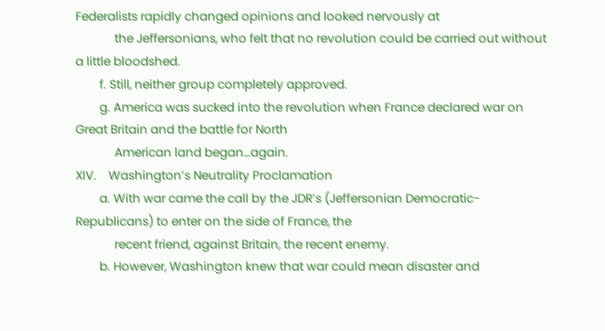Federalists rapidly changed opinions and looked nervously at
             the Jeffersonians, who felt that no revolution could be carried out without a little bloodshed.
        f. Still, neither group completely approved.
        g. America was sucked into the revolution when France declared war on Great Britain and the battle for North
             American land began…again.
XIV.    Washington’s Neutrality Proclamation
        a. With war came the call by the JDR’s (Jeffersonian Democratic-Republicans) to enter on the side of France, the
             recent friend, against Britain, the recent enemy.
        b. However, Washington knew that war could mean disaster and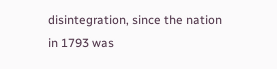disintegration, since the nation in 1793 was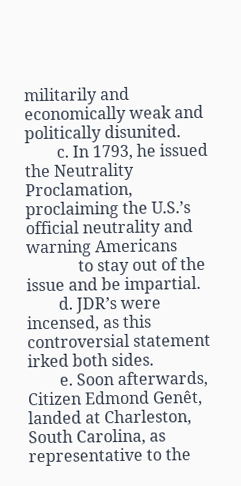militarily and economically weak and politically disunited.
        c. In 1793, he issued the Neutrality Proclamation, proclaiming the U.S.’s official neutrality and warning Americans
             to stay out of the issue and be impartial.
        d. JDR’s were incensed, as this controversial statement irked both sides.
        e. Soon afterwards, Citizen Edmond Genêt, landed at Charleston, South Carolina, as representative to the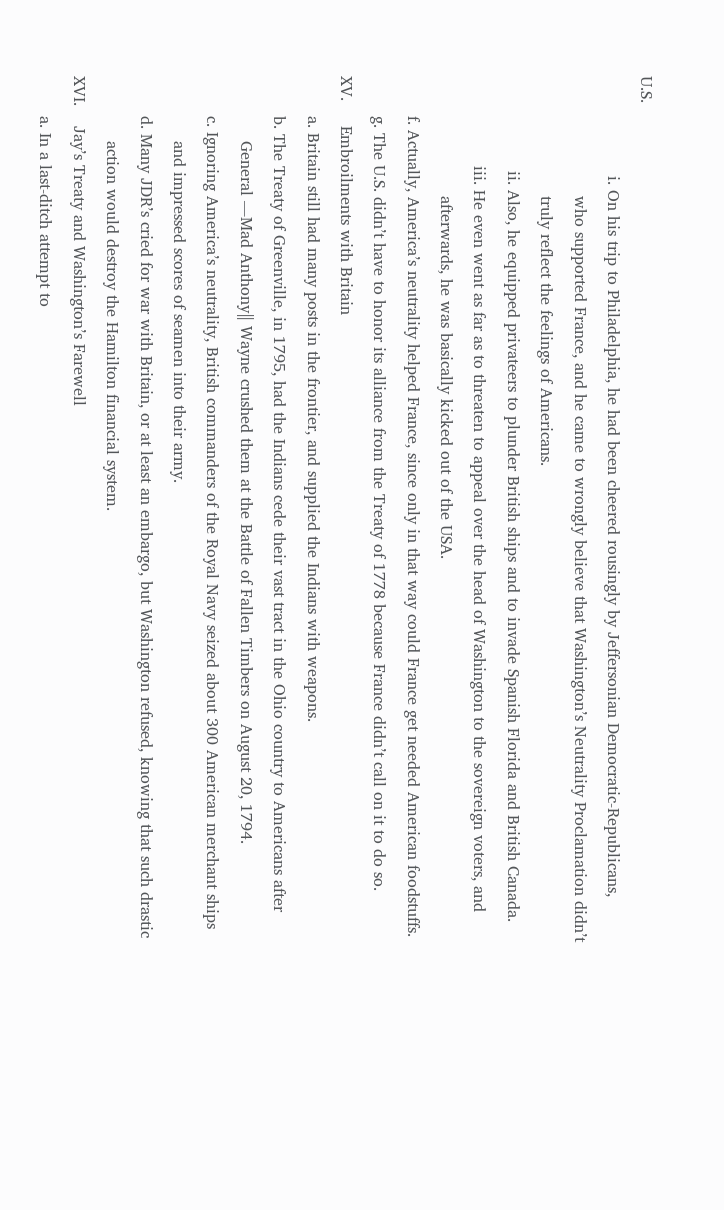U.S.
                    i. On his trip to Philadelphia, he had been cheered rousingly by Jeffersonian Democratic-Republicans,
                        who supported France, and he came to wrongly believe that Washington’s Neutrality Proclamation didn’t
                        truly reflect the feelings of Americans.
                   ii. Also, he equipped privateers to plunder British ships and to invade Spanish Florida and British Canada.
                  iii. He even went as far as to threaten to appeal over the head of Washington to the sovereign voters, and
                        afterwards, he was basically kicked out of the USA.
        f. Actually, America’s neutrality helped France, since only in that way could France get needed American foodstuffs.
        g. The U.S. didn’t have to honor its alliance from the Treaty of 1778 because France didn’t call on it to do so.
XV.     Embroilments with Britain
        a. Britain still had many posts in the frontier, and supplied the Indians with weapons.
        b. The Treaty of Greenville, in 1795, had the Indians cede their vast tract in the Ohio country to Americans after
             General ―Mad Anthony‖ Wayne crushed them at the Battle of Fallen Timbers on August 20, 1794.
        c. Ignoring America’s neutrality, British commanders of the Royal Navy seized about 300 American merchant ships
             and impressed scores of seamen into their army.
        d. Many JDR’s cried for war with Britain, or at least an embargo, but Washington refused, knowing that such drastic
             action would destroy the Hamilton financial system.
XVI.    Jay’s Treaty and Washington’s Farewell
        a. In a last-ditch attempt to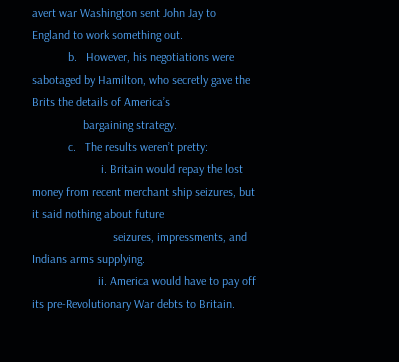avert war Washington sent John Jay to England to work something out.
            b.   However, his negotiations were sabotaged by Hamilton, who secretly gave the Brits the details of America’s
                 bargaining strategy.
            c.   The results weren’t pretty:
                       i. Britain would repay the lost money from recent merchant ship seizures, but it said nothing about future
                           seizures, impressments, and Indians arms supplying.
                      ii. America would have to pay off its pre-Revolutionary War debts to Britain.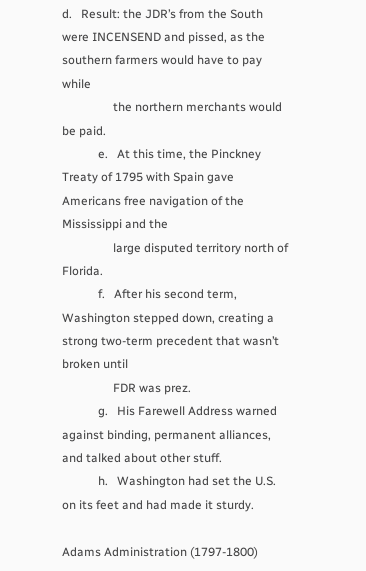d.   Result: the JDR’s from the South were INCENSEND and pissed, as the southern farmers would have to pay while
                 the northern merchants would be paid.
            e.   At this time, the Pinckney Treaty of 1795 with Spain gave Americans free navigation of the Mississippi and the
                 large disputed territory north of Florida.
            f.   After his second term, Washington stepped down, creating a strong two-term precedent that wasn’t broken until
                 FDR was prez.
            g.   His Farewell Address warned against binding, permanent alliances, and talked about other stuff.
            h.   Washington had set the U.S. on its feet and had made it sturdy.

Adams Administration (1797-1800)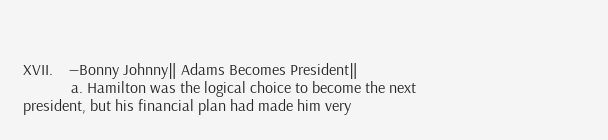XVII.    ―Bonny Johnny‖ Adams Becomes President‖
            a. Hamilton was the logical choice to become the next president, but his financial plan had made him very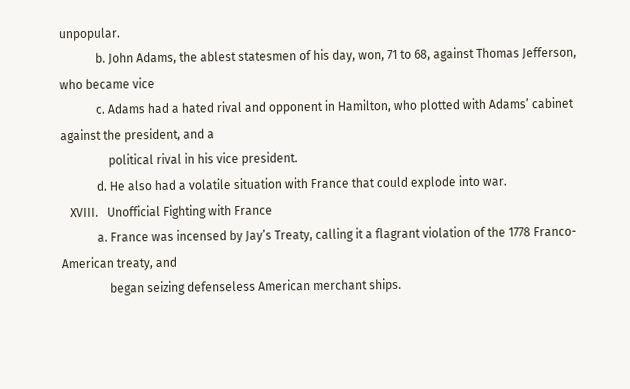unpopular.
            b. John Adams, the ablest statesmen of his day, won, 71 to 68, against Thomas Jefferson, who became vice
            c. Adams had a hated rival and opponent in Hamilton, who plotted with Adams’ cabinet against the president, and a
                political rival in his vice president.
            d. He also had a volatile situation with France that could explode into war.
   XVIII.   Unofficial Fighting with France
            a. France was incensed by Jay’s Treaty, calling it a flagrant violation of the 1778 Franco-American treaty, and
                began seizing defenseless American merchant ships.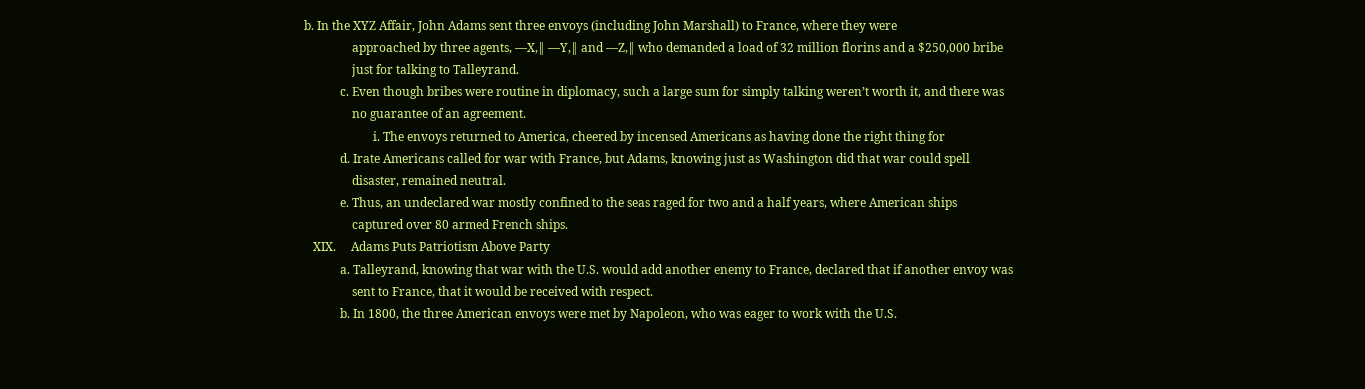b. In the XYZ Affair, John Adams sent three envoys (including John Marshall) to France, where they were
                approached by three agents, ―X,‖ ―Y,‖ and ―Z,‖ who demanded a load of 32 million florins and a $250,000 bribe
                just for talking to Talleyrand.
            c. Even though bribes were routine in diplomacy, such a large sum for simply talking weren’t worth it, and there was
                no guarantee of an agreement.
                       i. The envoys returned to America, cheered by incensed Americans as having done the right thing for
            d. Irate Americans called for war with France, but Adams, knowing just as Washington did that war could spell
                disaster, remained neutral.
            e. Thus, an undeclared war mostly confined to the seas raged for two and a half years, where American ships
                captured over 80 armed French ships.
   XIX.     Adams Puts Patriotism Above Party
            a. Talleyrand, knowing that war with the U.S. would add another enemy to France, declared that if another envoy was
                sent to France, that it would be received with respect.
            b. In 1800, the three American envoys were met by Napoleon, who was eager to work with the U.S.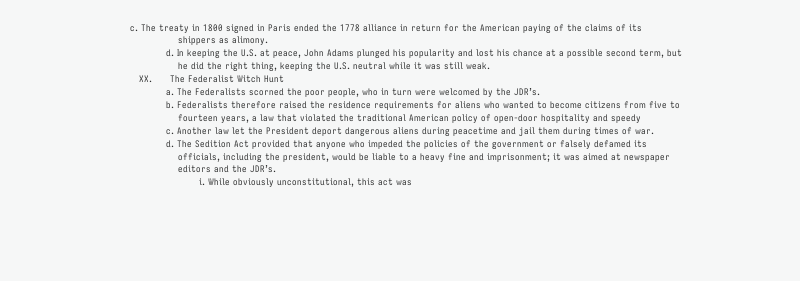c. The treaty in 1800 signed in Paris ended the 1778 alliance in return for the American paying of the claims of its
                shippers as alimony.
            d. In keeping the U.S. at peace, John Adams plunged his popularity and lost his chance at a possible second term, but
                he did the right thing, keeping the U.S. neutral while it was still weak.
   XX.      The Federalist Witch Hunt
            a. The Federalists scorned the poor people, who in turn were welcomed by the JDR’s.
            b. Federalists therefore raised the residence requirements for aliens who wanted to become citizens from five to
                fourteen years, a law that violated the traditional American policy of open-door hospitality and speedy
            c. Another law let the President deport dangerous aliens during peacetime and jail them during times of war.
            d. The Sedition Act provided that anyone who impeded the policies of the government or falsely defamed its
                officials, including the president, would be liable to a heavy fine and imprisonment; it was aimed at newspaper
                editors and the JDR’s.
                       i. While obviously unconstitutional, this act was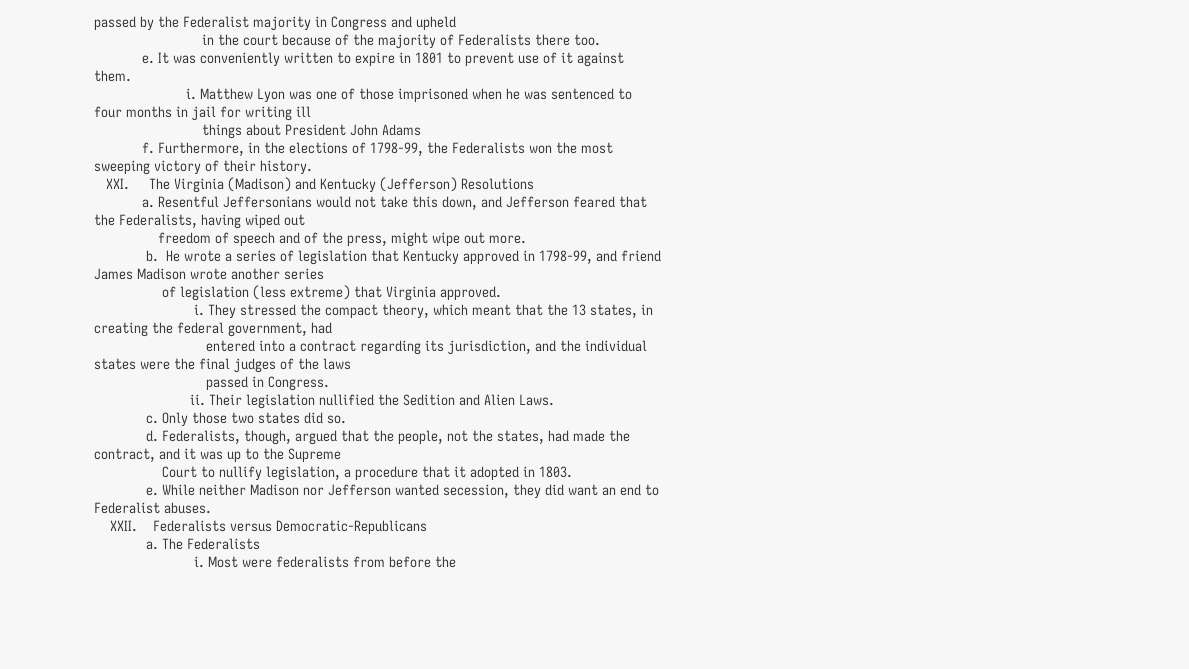passed by the Federalist majority in Congress and upheld
                           in the court because of the majority of Federalists there too.
            e. It was conveniently written to expire in 1801 to prevent use of it against them.
                       i. Matthew Lyon was one of those imprisoned when he was sentenced to four months in jail for writing ill
                           things about President John Adams
            f. Furthermore, in the elections of 1798-99, the Federalists won the most sweeping victory of their history.
   XXI.     The Virginia (Madison) and Kentucky (Jefferson) Resolutions
            a. Resentful Jeffersonians would not take this down, and Jefferson feared that the Federalists, having wiped out
                freedom of speech and of the press, might wipe out more.
             b.  He wrote a series of legislation that Kentucky approved in 1798-99, and friend James Madison wrote another series
                 of legislation (less extreme) that Virginia approved.
                         i. They stressed the compact theory, which meant that the 13 states, in creating the federal government, had
                            entered into a contract regarding its jurisdiction, and the individual states were the final judges of the laws
                            passed in Congress.
                        ii. Their legislation nullified the Sedition and Alien Laws.
             c. Only those two states did so.
             d. Federalists, though, argued that the people, not the states, had made the contract, and it was up to the Supreme
                 Court to nullify legislation, a procedure that it adopted in 1803.
             e. While neither Madison nor Jefferson wanted secession, they did want an end to Federalist abuses.
    XXII.    Federalists versus Democratic-Republicans
             a. The Federalists
                         i. Most were federalists from before the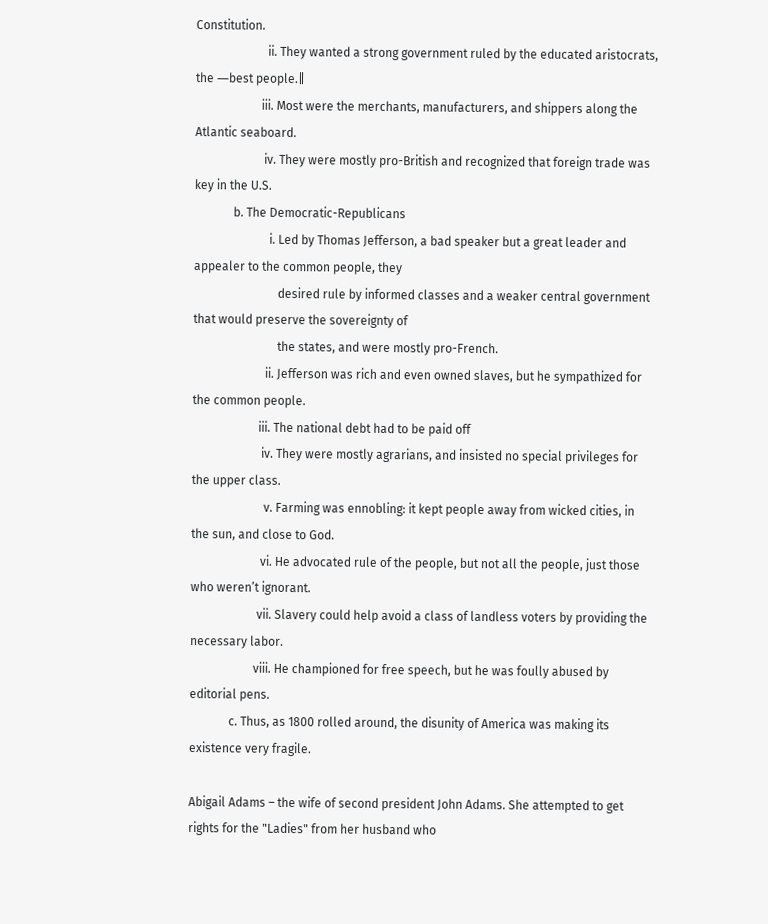Constitution.
                        ii. They wanted a strong government ruled by the educated aristocrats, the ―best people.‖
                      iii. Most were the merchants, manufacturers, and shippers along the Atlantic seaboard.
                       iv. They were mostly pro-British and recognized that foreign trade was key in the U.S.
             b. The Democratic-Republicans
                         i. Led by Thomas Jefferson, a bad speaker but a great leader and appealer to the common people, they
                            desired rule by informed classes and a weaker central government that would preserve the sovereignty of
                            the states, and were mostly pro-French.
                        ii. Jefferson was rich and even owned slaves, but he sympathized for the common people.
                      iii. The national debt had to be paid off
                       iv. They were mostly agrarians, and insisted no special privileges for the upper class.
                        v. Farming was ennobling: it kept people away from wicked cities, in the sun, and close to God.
                       vi. He advocated rule of the people, but not all the people, just those who weren’t ignorant.
                      vii. Slavery could help avoid a class of landless voters by providing the necessary labor.
                     viii. He championed for free speech, but he was foully abused by editorial pens.
             c. Thus, as 1800 rolled around, the disunity of America was making its existence very fragile.

Abigail Adams – the wife of second president John Adams. She attempted to get rights for the "Ladies" from her husband who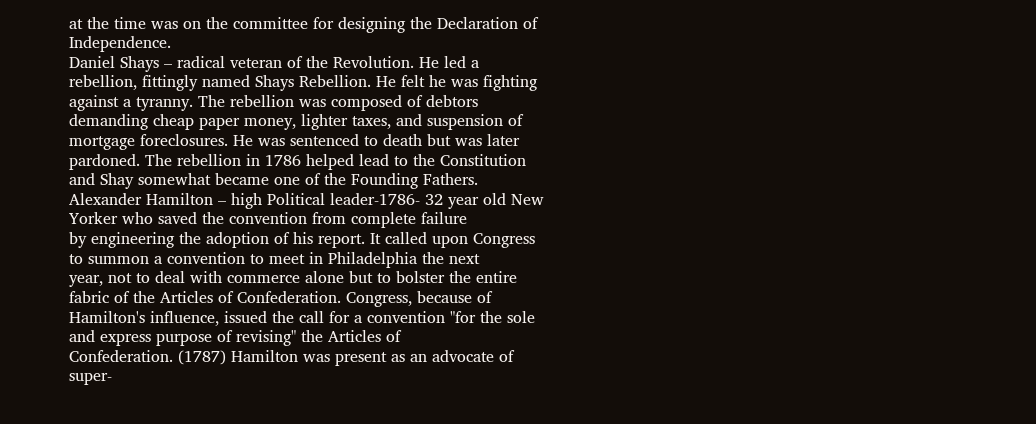at the time was on the committee for designing the Declaration of Independence.
Daniel Shays – radical veteran of the Revolution. He led a rebellion, fittingly named Shays Rebellion. He felt he was fighting
against a tyranny. The rebellion was composed of debtors demanding cheap paper money, lighter taxes, and suspension of
mortgage foreclosures. He was sentenced to death but was later pardoned. The rebellion in 1786 helped lead to the Constitution
and Shay somewhat became one of the Founding Fathers.
Alexander Hamilton – high Political leader-1786- 32 year old New Yorker who saved the convention from complete failure
by engineering the adoption of his report. It called upon Congress to summon a convention to meet in Philadelphia the next
year, not to deal with commerce alone but to bolster the entire fabric of the Articles of Confederation. Congress, because of
Hamilton's influence, issued the call for a convention "for the sole and express purpose of revising" the Articles of
Confederation. (1787) Hamilton was present as an advocate of super-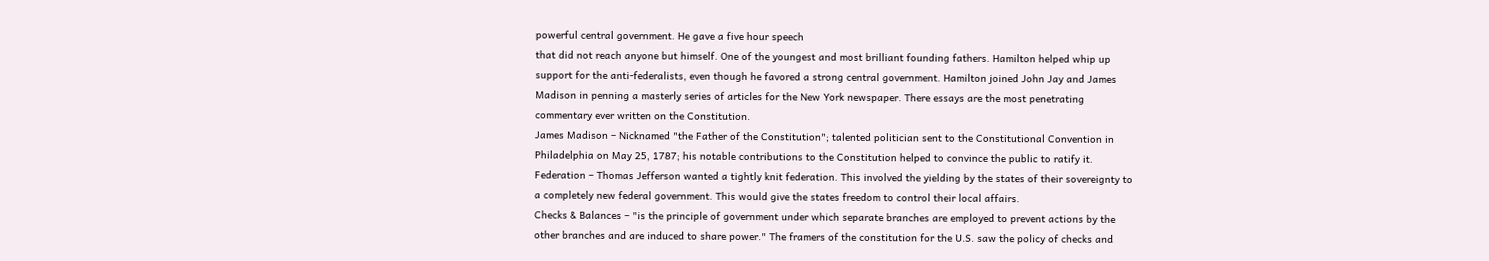powerful central government. He gave a five hour speech
that did not reach anyone but himself. One of the youngest and most brilliant founding fathers. Hamilton helped whip up
support for the anti-federalists, even though he favored a strong central government. Hamilton joined John Jay and James
Madison in penning a masterly series of articles for the New York newspaper. There essays are the most penetrating
commentary ever written on the Constitution.
James Madison – Nicknamed "the Father of the Constitution"; talented politician sent to the Constitutional Convention in
Philadelphia on May 25, 1787; his notable contributions to the Constitution helped to convince the public to ratify it.
Federation – Thomas Jefferson wanted a tightly knit federation. This involved the yielding by the states of their sovereignty to
a completely new federal government. This would give the states freedom to control their local affairs.
Checks & Balances – "is the principle of government under which separate branches are employed to prevent actions by the
other branches and are induced to share power." The framers of the constitution for the U.S. saw the policy of checks and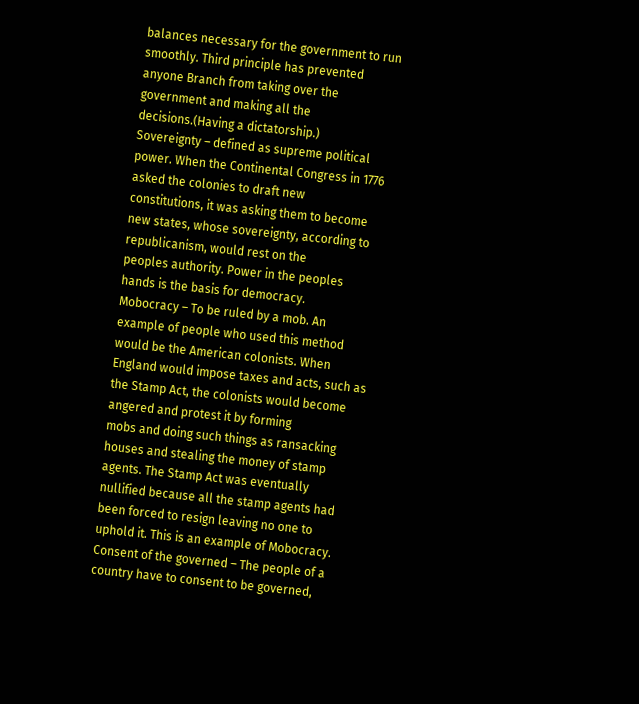balances necessary for the government to run smoothly. Third principle has prevented anyone Branch from taking over the
government and making all the decisions.(Having a dictatorship.)
Sovereignty – defined as supreme political power. When the Continental Congress in 1776 asked the colonies to draft new
constitutions, it was asking them to become new states, whose sovereignty, according to republicanism, would rest on the
peoples authority. Power in the peoples hands is the basis for democracy.
Mobocracy – To be ruled by a mob. An example of people who used this method would be the American colonists. When
England would impose taxes and acts, such as the Stamp Act, the colonists would become angered and protest it by forming
mobs and doing such things as ransacking houses and stealing the money of stamp agents. The Stamp Act was eventually
nullified because all the stamp agents had been forced to resign leaving no one to uphold it. This is an example of Mobocracy.
Consent of the governed – The people of a country have to consent to be governed,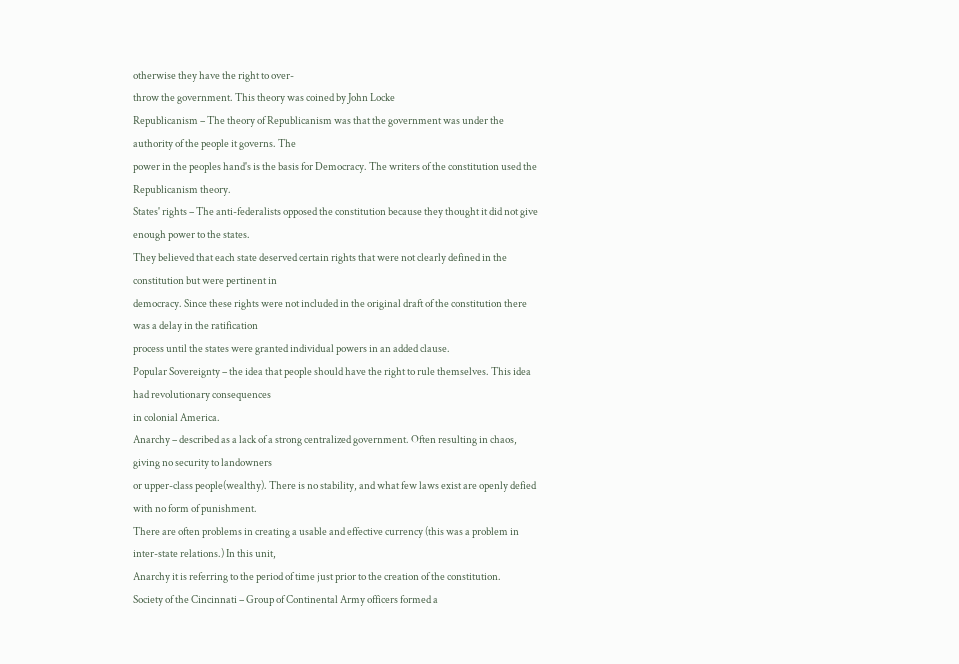otherwise they have the right to over-
throw the government. This theory was coined by John Locke
Republicanism – The theory of Republicanism was that the government was under the authority of the people it governs. The
power in the peoples hand's is the basis for Democracy. The writers of the constitution used the Republicanism theory.
States' rights – The anti-federalists opposed the constitution because they thought it did not give enough power to the states.
They believed that each state deserved certain rights that were not clearly defined in the constitution but were pertinent in
democracy. Since these rights were not included in the original draft of the constitution there was a delay in the ratification
process until the states were granted individual powers in an added clause.
Popular Sovereignty – the idea that people should have the right to rule themselves. This idea had revolutionary consequences
in colonial America.
Anarchy – described as a lack of a strong centralized government. Often resulting in chaos, giving no security to landowners
or upper-class people(wealthy). There is no stability, and what few laws exist are openly defied with no form of punishment.
There are often problems in creating a usable and effective currency (this was a problem in inter-state relations.) In this unit,
Anarchy it is referring to the period of time just prior to the creation of the constitution.
Society of the Cincinnati – Group of Continental Army officers formed a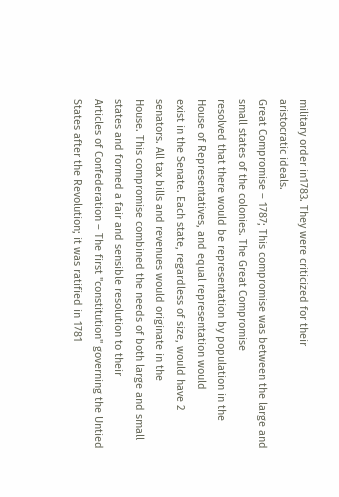military order in1783. They were criticized for their
aristocratic ideals.
Great Compromise – 1787; This compromise was between the large and small states of the colonies. The Great Compromise
resolved that there would be representation by population in the House of Representatives, and equal representation would
exist in the Senate. Each state, regardless of size, would have 2 senators. All tax bills and revenues would originate in the
House. This compromise combined the needs of both large and small states and formed a fair and sensible resolution to their
Articles of Confederation – The first "constitution" governing the Untied States after the Revolution; it was ratified in 1781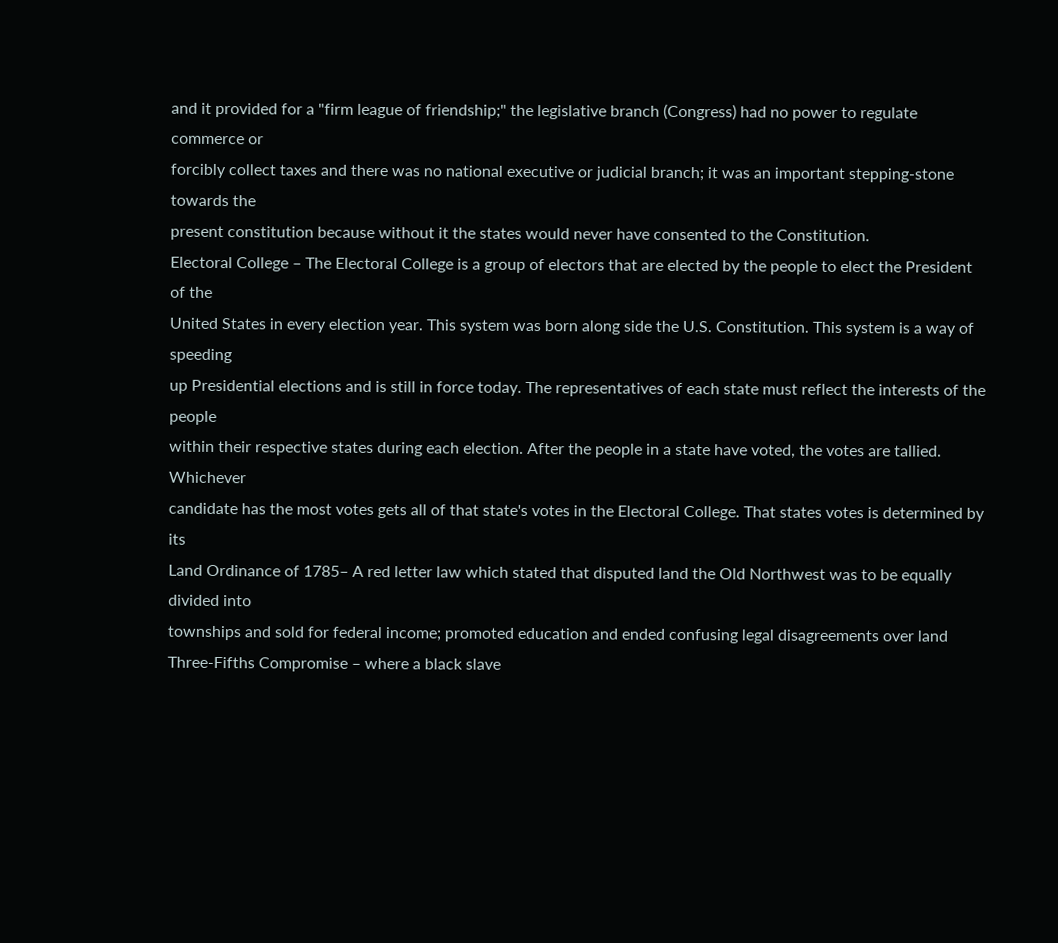and it provided for a "firm league of friendship;" the legislative branch (Congress) had no power to regulate commerce or
forcibly collect taxes and there was no national executive or judicial branch; it was an important stepping-stone towards the
present constitution because without it the states would never have consented to the Constitution.
Electoral College – The Electoral College is a group of electors that are elected by the people to elect the President of the
United States in every election year. This system was born along side the U.S. Constitution. This system is a way of speeding
up Presidential elections and is still in force today. The representatives of each state must reflect the interests of the people
within their respective states during each election. After the people in a state have voted, the votes are tallied. Whichever
candidate has the most votes gets all of that state's votes in the Electoral College. That states votes is determined by its
Land Ordinance of 1785– A red letter law which stated that disputed land the Old Northwest was to be equally divided into
townships and sold for federal income; promoted education and ended confusing legal disagreements over land
Three-Fifths Compromise – where a black slave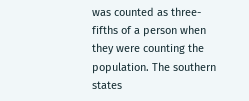was counted as three-fifths of a person when they were counting the
population. The southern states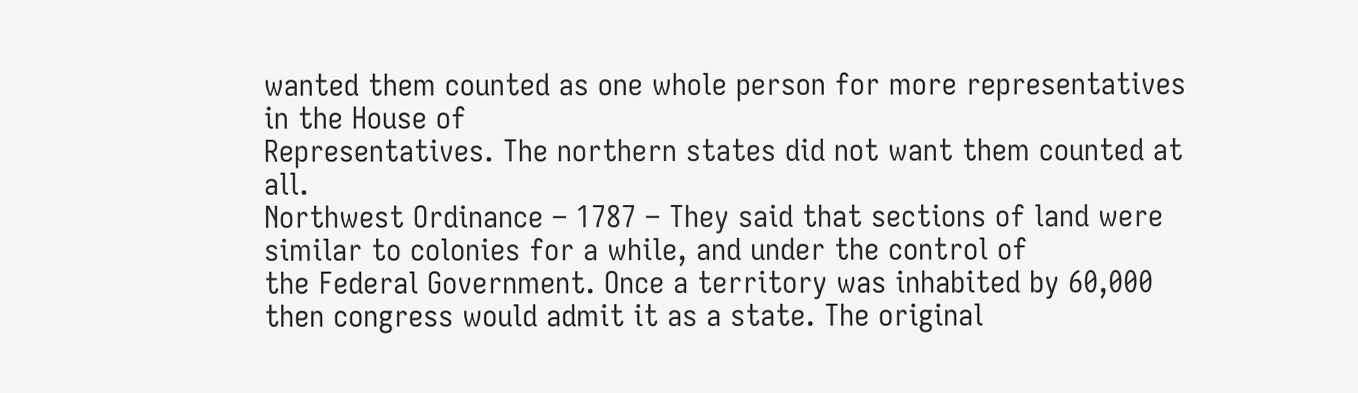wanted them counted as one whole person for more representatives in the House of
Representatives. The northern states did not want them counted at all.
Northwest Ordinance – 1787 – They said that sections of land were similar to colonies for a while, and under the control of
the Federal Government. Once a territory was inhabited by 60,000 then congress would admit it as a state. The original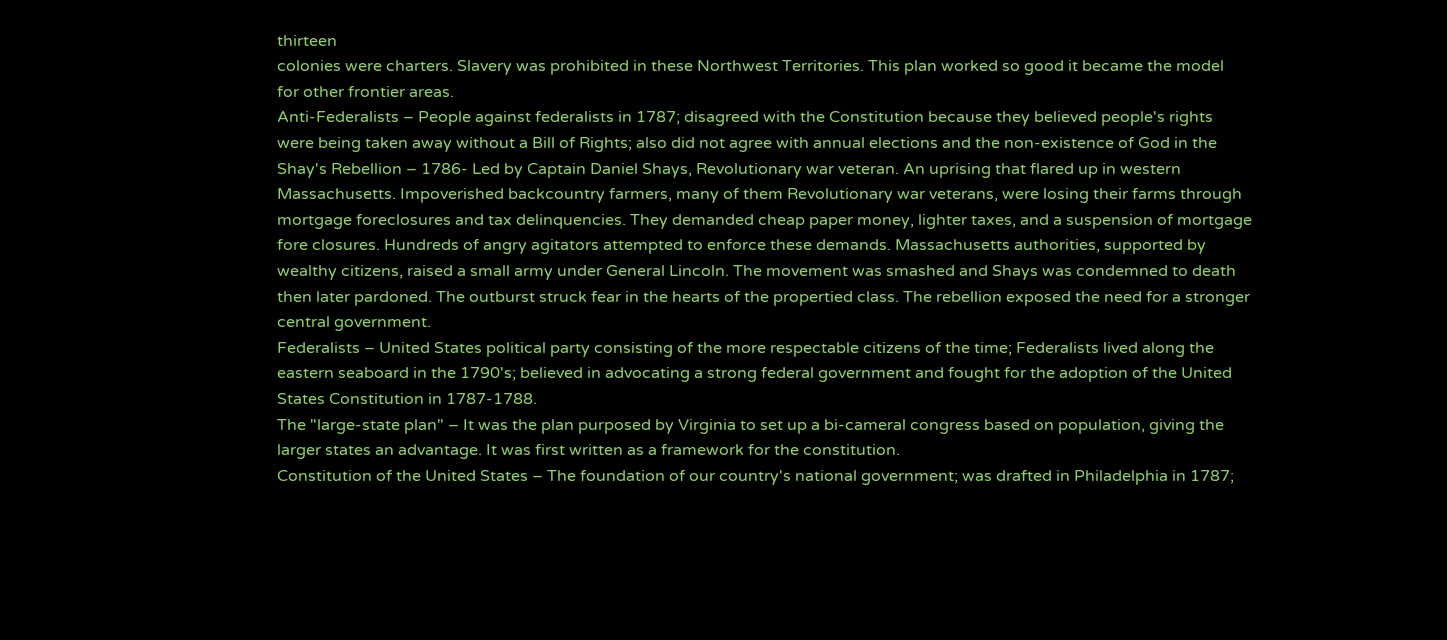thirteen
colonies were charters. Slavery was prohibited in these Northwest Territories. This plan worked so good it became the model
for other frontier areas.
Anti-Federalists – People against federalists in 1787; disagreed with the Constitution because they believed people's rights
were being taken away without a Bill of Rights; also did not agree with annual elections and the non-existence of God in the
Shay's Rebellion – 1786- Led by Captain Daniel Shays, Revolutionary war veteran. An uprising that flared up in western
Massachusetts. Impoverished backcountry farmers, many of them Revolutionary war veterans, were losing their farms through
mortgage foreclosures and tax delinquencies. They demanded cheap paper money, lighter taxes, and a suspension of mortgage
fore closures. Hundreds of angry agitators attempted to enforce these demands. Massachusetts authorities, supported by
wealthy citizens, raised a small army under General Lincoln. The movement was smashed and Shays was condemned to death
then later pardoned. The outburst struck fear in the hearts of the propertied class. The rebellion exposed the need for a stronger
central government.
Federalists – United States political party consisting of the more respectable citizens of the time; Federalists lived along the
eastern seaboard in the 1790's; believed in advocating a strong federal government and fought for the adoption of the United
States Constitution in 1787-1788.
The "large-state plan" – It was the plan purposed by Virginia to set up a bi-cameral congress based on population, giving the
larger states an advantage. It was first written as a framework for the constitution.
Constitution of the United States – The foundation of our country's national government; was drafted in Philadelphia in 1787;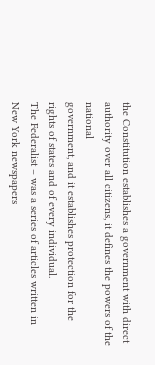the Constitution establishes a government with direct authority over all citizens, it defines the powers of the national
government, and it establishes protection for the rights of states and of every individual.
The Federalist – was a series of articles written in New York newspapers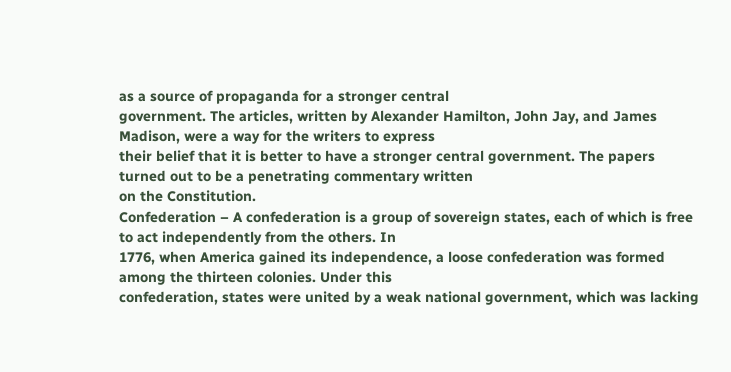as a source of propaganda for a stronger central
government. The articles, written by Alexander Hamilton, John Jay, and James Madison, were a way for the writers to express
their belief that it is better to have a stronger central government. The papers turned out to be a penetrating commentary written
on the Constitution.
Confederation – A confederation is a group of sovereign states, each of which is free to act independently from the others. In
1776, when America gained its independence, a loose confederation was formed among the thirteen colonies. Under this
confederation, states were united by a weak national government, which was lacking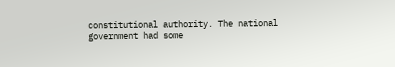constitutional authority. The national
government had some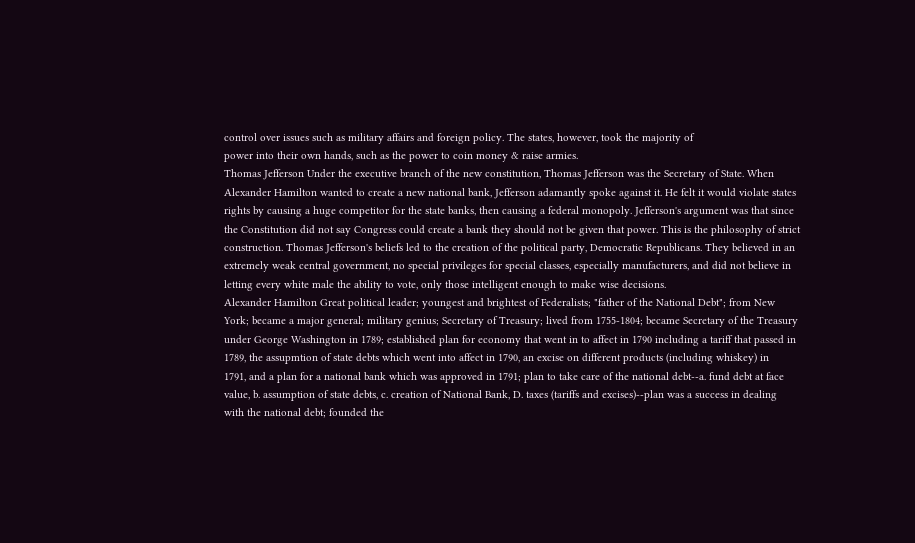control over issues such as military affairs and foreign policy. The states, however, took the majority of
power into their own hands, such as the power to coin money & raise armies.
Thomas Jefferson Under the executive branch of the new constitution, Thomas Jefferson was the Secretary of State. When
Alexander Hamilton wanted to create a new national bank, Jefferson adamantly spoke against it. He felt it would violate states
rights by causing a huge competitor for the state banks, then causing a federal monopoly. Jefferson's argument was that since
the Constitution did not say Congress could create a bank they should not be given that power. This is the philosophy of strict
construction. Thomas Jefferson's beliefs led to the creation of the political party, Democratic Republicans. They believed in an
extremely weak central government, no special privileges for special classes, especially manufacturers, and did not believe in
letting every white male the ability to vote, only those intelligent enough to make wise decisions.
Alexander Hamilton Great political leader; youngest and brightest of Federalists; "father of the National Debt"; from New
York; became a major general; military genius; Secretary of Treasury; lived from 1755-1804; became Secretary of the Treasury
under George Washington in 1789; established plan for economy that went in to affect in 1790 including a tariff that passed in
1789, the assupmtion of state debts which went into affect in 1790, an excise on different products (including whiskey) in
1791, and a plan for a national bank which was approved in 1791; plan to take care of the national debt--a. fund debt at face
value, b. assumption of state debts, c. creation of National Bank, D. taxes (tariffs and excises)--plan was a success in dealing
with the national debt; founded the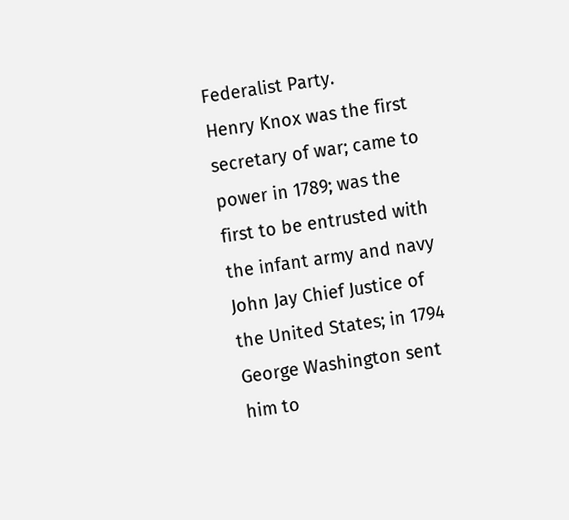Federalist Party.
Henry Knox was the first secretary of war; came to power in 1789; was the first to be entrusted with the infant army and navy
John Jay Chief Justice of the United States; in 1794 George Washington sent him to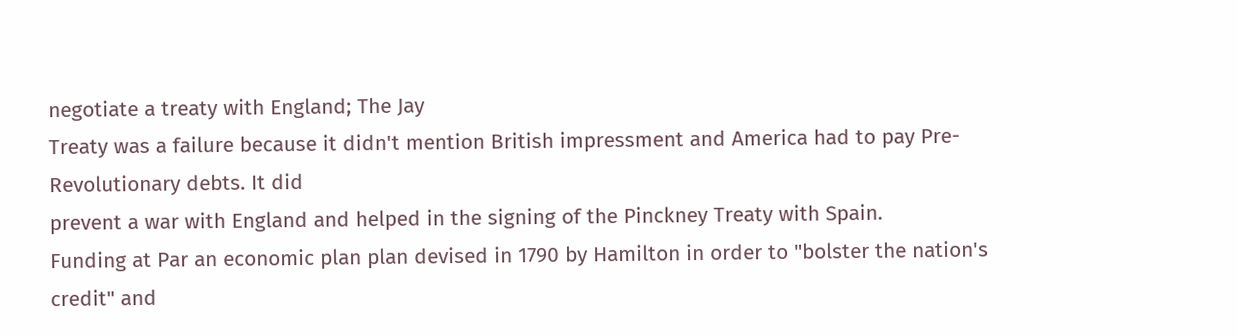negotiate a treaty with England; The Jay
Treaty was a failure because it didn't mention British impressment and America had to pay Pre-Revolutionary debts. It did
prevent a war with England and helped in the signing of the Pinckney Treaty with Spain.
Funding at Par an economic plan plan devised in 1790 by Hamilton in order to "bolster the nation's credit" and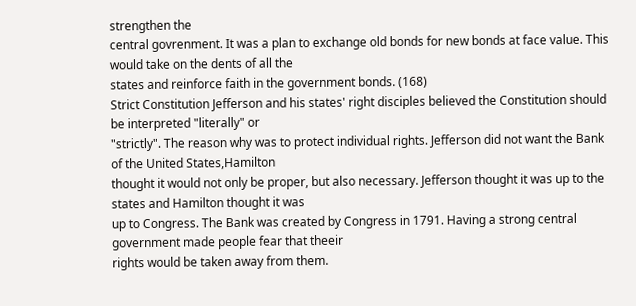strengthen the
central govrenment. It was a plan to exchange old bonds for new bonds at face value. This would take on the dents of all the
states and reinforce faith in the government bonds. (168)
Strict Constitution Jefferson and his states' right disciples believed the Constitution should be interpreted "literally" or
"strictly". The reason why was to protect individual rights. Jefferson did not want the Bank of the United States,Hamilton
thought it would not only be proper, but also necessary. Jefferson thought it was up to the states and Hamilton thought it was
up to Congress. The Bank was created by Congress in 1791. Having a strong central government made people fear that theeir
rights would be taken away from them.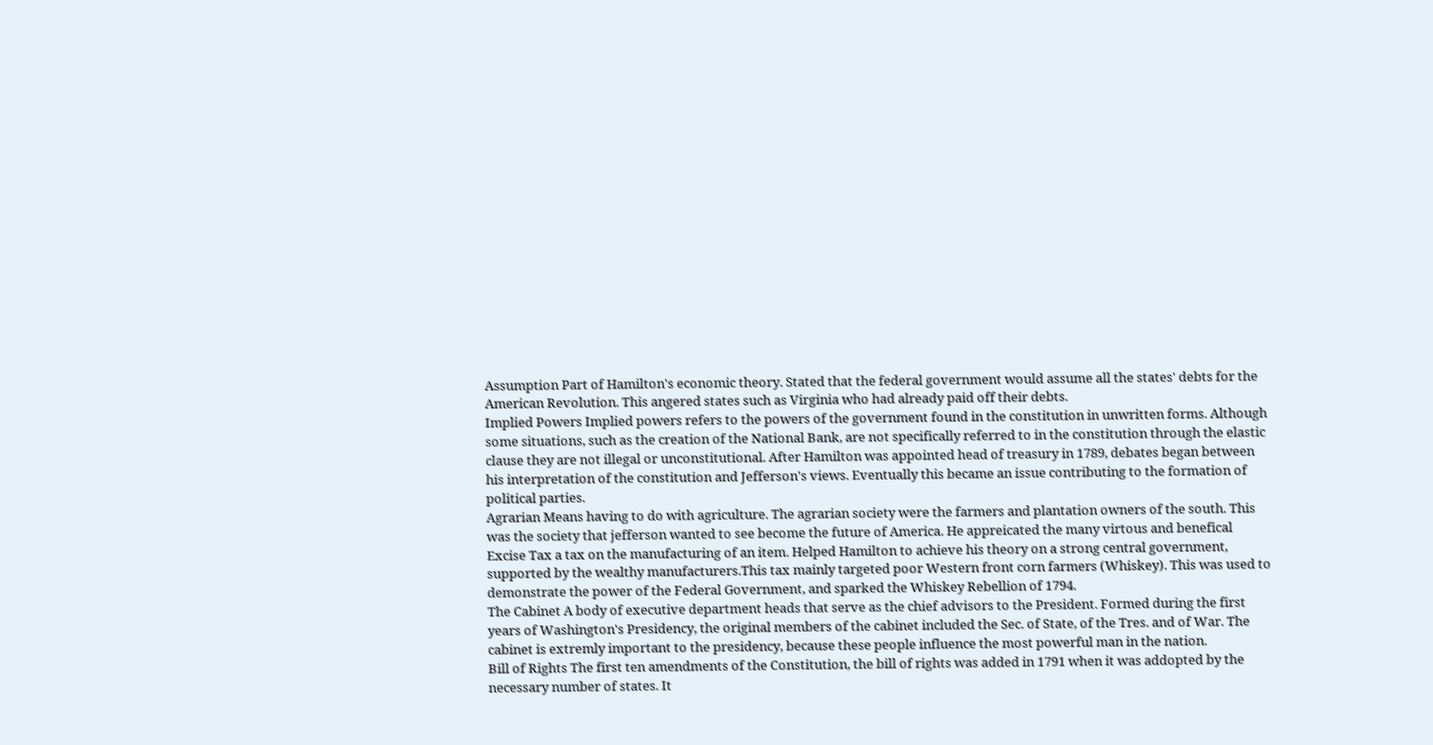Assumption Part of Hamilton's economic theory. Stated that the federal government would assume all the states' debts for the
American Revolution. This angered states such as Virginia who had already paid off their debts.
Implied Powers Implied powers refers to the powers of the government found in the constitution in unwritten forms. Although
some situations, such as the creation of the National Bank, are not specifically referred to in the constitution through the elastic
clause they are not illegal or unconstitutional. After Hamilton was appointed head of treasury in 1789, debates began between
his interpretation of the constitution and Jefferson's views. Eventually this became an issue contributing to the formation of
political parties.
Agrarian Means having to do with agriculture. The agrarian society were the farmers and plantation owners of the south. This
was the society that jefferson wanted to see become the future of America. He appreicated the many virtous and benefical
Excise Tax a tax on the manufacturing of an item. Helped Hamilton to achieve his theory on a strong central government,
supported by the wealthy manufacturers.This tax mainly targeted poor Western front corn farmers (Whiskey). This was used to
demonstrate the power of the Federal Government, and sparked the Whiskey Rebellion of 1794.
The Cabinet A body of executive department heads that serve as the chief advisors to the President. Formed during the first
years of Washington's Presidency, the original members of the cabinet included the Sec. of State, of the Tres. and of War. The
cabinet is extremly important to the presidency, because these people influence the most powerful man in the nation.
Bill of Rights The first ten amendments of the Constitution, the bill of rights was added in 1791 when it was addopted by the
necessary number of states. It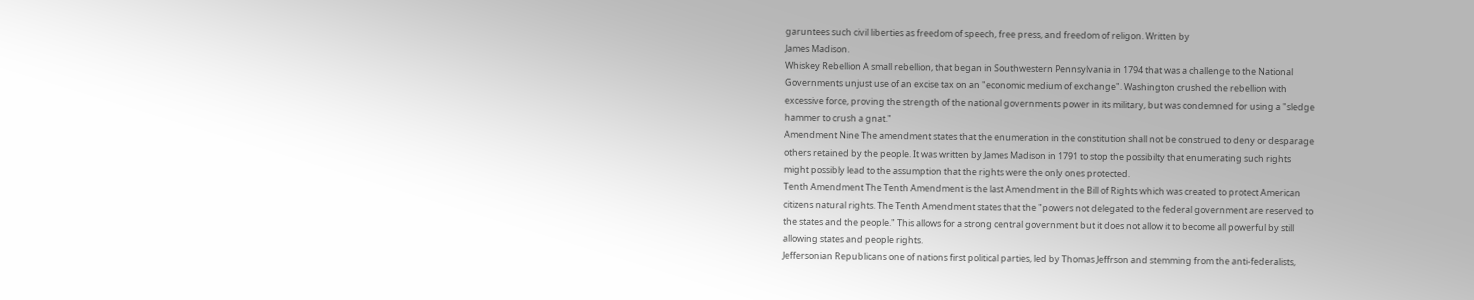garuntees such civil liberties as freedom of speech, free press, and freedom of religon. Written by
James Madison.
Whiskey Rebellion A small rebellion, that began in Southwestern Pennsylvania in 1794 that was a challenge to the National
Governments unjust use of an excise tax on an "economic medium of exchange". Washington crushed the rebellion with
excessive force, proving the strength of the national governments power in its military, but was condemned for using a "sledge
hammer to crush a gnat."
Amendment Nine The amendment states that the enumeration in the constitution shall not be construed to deny or desparage
others retained by the people. It was written by James Madison in 1791 to stop the possibilty that enumerating such rights
might possibly lead to the assumption that the rights were the only ones protected.
Tenth Amendment The Tenth Amendment is the last Amendment in the Bill of Rights which was created to protect American
citizens natural rights. The Tenth Amendment states that the "powers not delegated to the federal government are reserved to
the states and the people." This allows for a strong central government but it does not allow it to become all powerful by still
allowing states and people rights.
Jeffersonian Republicans one of nations first political parties, led by Thomas Jeffrson and stemming from the anti-federalists,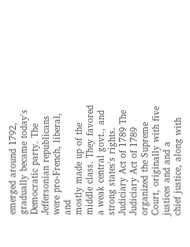emerged around 1792, gradually became today's Democratic party. The Jeffersonian republicans were pro-French, liberal, and
mostly made up of the middle class. They favored a weak central govt., and strong states's rights.
Judiciary Act of 1789 The Judiciary Act of 1789 organized the Supreme Court, originally with five justices and and a
chief justice, along with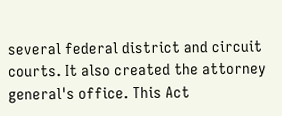several federal district and circuit courts. It also created the attorney general's office. This Act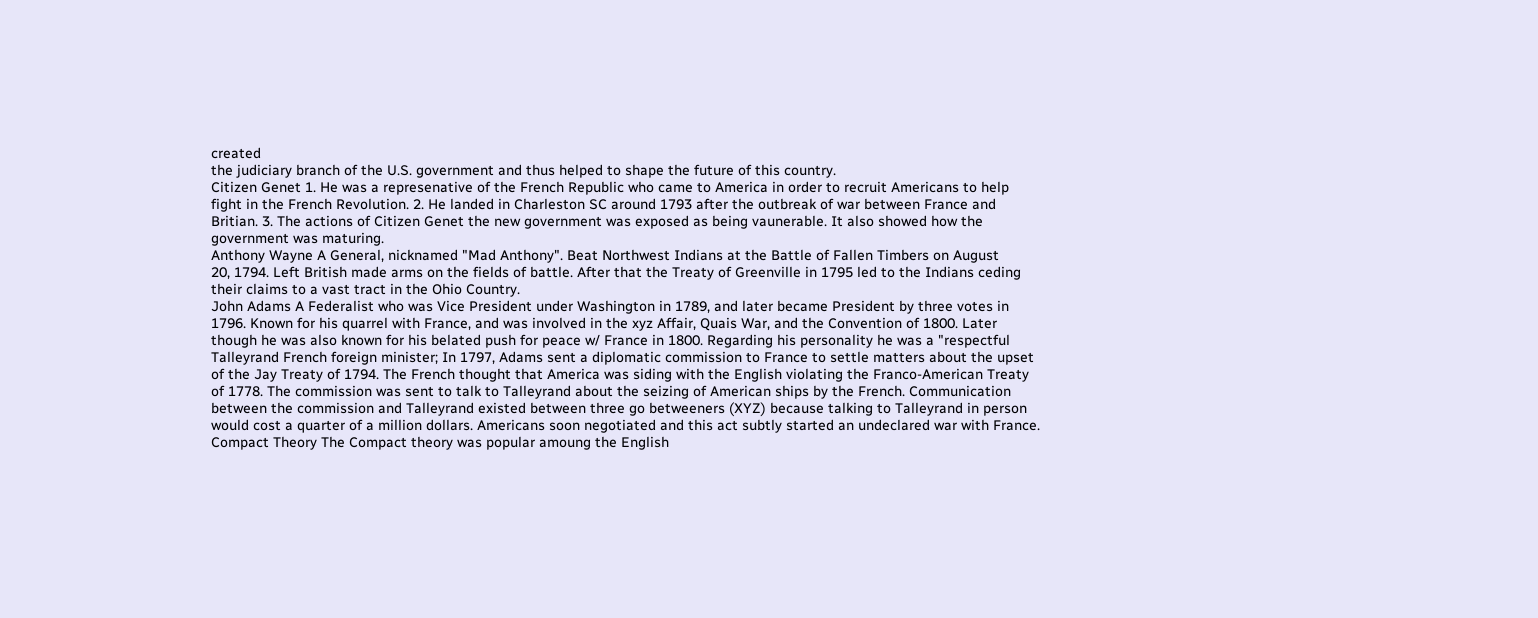created
the judiciary branch of the U.S. government and thus helped to shape the future of this country.
Citizen Genet 1. He was a represenative of the French Republic who came to America in order to recruit Americans to help
fight in the French Revolution. 2. He landed in Charleston SC around 1793 after the outbreak of war between France and
Britian. 3. The actions of Citizen Genet the new government was exposed as being vaunerable. It also showed how the
government was maturing.
Anthony Wayne A General, nicknamed "Mad Anthony". Beat Northwest Indians at the Battle of Fallen Timbers on August
20, 1794. Left British made arms on the fields of battle. After that the Treaty of Greenville in 1795 led to the Indians ceding
their claims to a vast tract in the Ohio Country.
John Adams A Federalist who was Vice President under Washington in 1789, and later became President by three votes in
1796. Known for his quarrel with France, and was involved in the xyz Affair, Quais War, and the Convention of 1800. Later
though he was also known for his belated push for peace w/ France in 1800. Regarding his personality he was a "respectful
Talleyrand French foreign minister; In 1797, Adams sent a diplomatic commission to France to settle matters about the upset
of the Jay Treaty of 1794. The French thought that America was siding with the English violating the Franco-American Treaty
of 1778. The commission was sent to talk to Talleyrand about the seizing of American ships by the French. Communication
between the commission and Talleyrand existed between three go betweeners (XYZ) because talking to Talleyrand in person
would cost a quarter of a million dollars. Americans soon negotiated and this act subtly started an undeclared war with France.
Compact Theory The Compact theory was popular amoung the English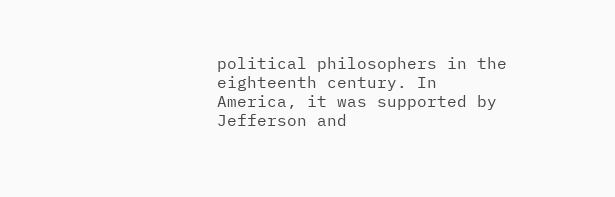political philosophers in the eighteenth century. In
America, it was supported by Jefferson and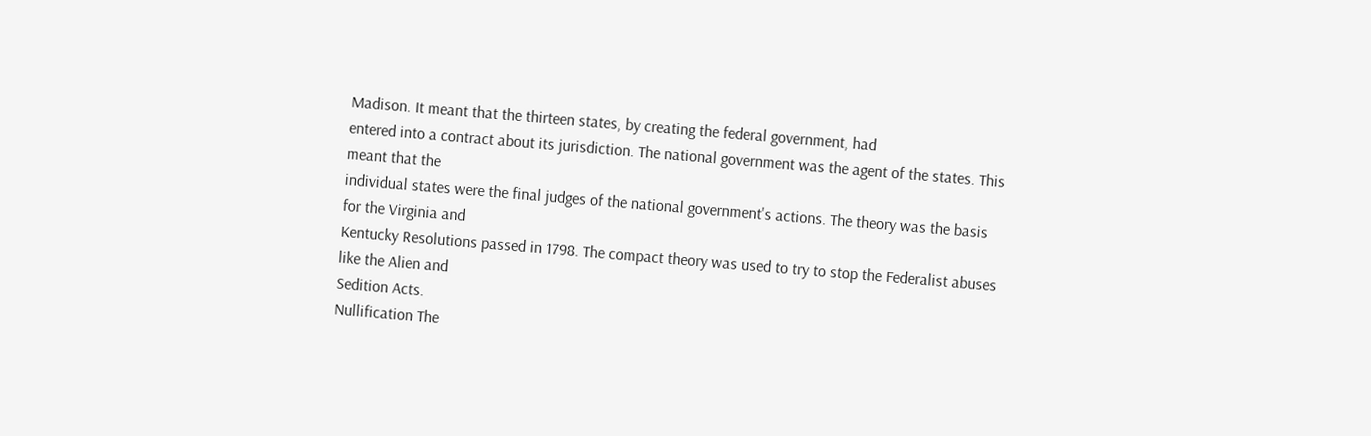Madison. It meant that the thirteen states, by creating the federal government, had
entered into a contract about its jurisdiction. The national government was the agent of the states. This meant that the
individual states were the final judges of the national government's actions. The theory was the basis for the Virginia and
Kentucky Resolutions passed in 1798. The compact theory was used to try to stop the Federalist abuses like the Alien and
Sedition Acts.
Nullification The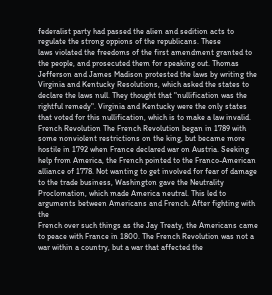federalist party had passed the alien and sedition acts to regulate the strong oppions of the republicans. These
laws violated the freedoms of the first amendment granted to the people, and prosecuted them for speaking out. Thomas
Jefferson and James Madison protested the laws by writing the Virginia and Kentucky Resolutions, which asked the states to
declare the laws null. They thought that "nullification was the rightful remedy". Virginia and Kentucky were the only states
that voted for this nullification, which is to make a law invalid.
French Revolution The French Revolution began in 1789 with some nonviolent restrictions on the king, but became more
hostile in 1792 when France declared war on Austria. Seeking help from America, the French pointed to the Franco-American
alliance of 1778. Not wanting to get involved for fear of damage to the trade business, Washington gave the Neutrality
Proclomation, which made America neutral. This led to arguments between Americans and French. After fighting with the
French over such things as the Jay Treaty, the Americans came to peace with France in 1800. The French Revolution was not a
war within a country, but a war that affected the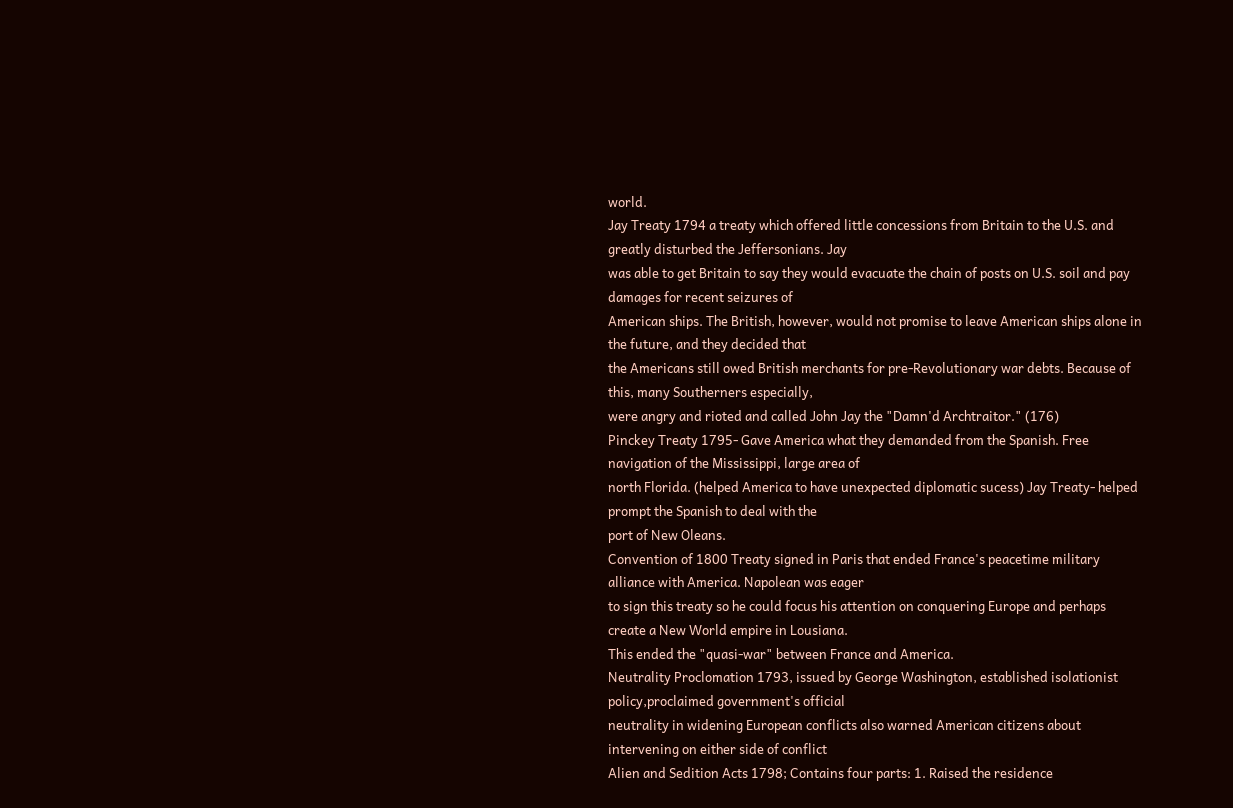world.
Jay Treaty 1794 a treaty which offered little concessions from Britain to the U.S. and greatly disturbed the Jeffersonians. Jay
was able to get Britain to say they would evacuate the chain of posts on U.S. soil and pay damages for recent seizures of
American ships. The British, however, would not promise to leave American ships alone in the future, and they decided that
the Americans still owed British merchants for pre-Revolutionary war debts. Because of this, many Southerners especially,
were angry and rioted and called John Jay the "Damn'd Archtraitor." (176)
Pinckey Treaty 1795- Gave America what they demanded from the Spanish. Free navigation of the Mississippi, large area of
north Florida. (helped America to have unexpected diplomatic sucess) Jay Treaty- helped prompt the Spanish to deal with the
port of New Oleans.
Convention of 1800 Treaty signed in Paris that ended France's peacetime military alliance with America. Napolean was eager
to sign this treaty so he could focus his attention on conquering Europe and perhaps create a New World empire in Lousiana.
This ended the "quasi-war" between France and America.
Neutrality Proclomation 1793, issued by George Washington, established isolationist policy,proclaimed government's official
neutrality in widening European conflicts also warned American citizens about intervening on either side of conflict
Alien and Sedition Acts 1798; Contains four parts: 1. Raised the residence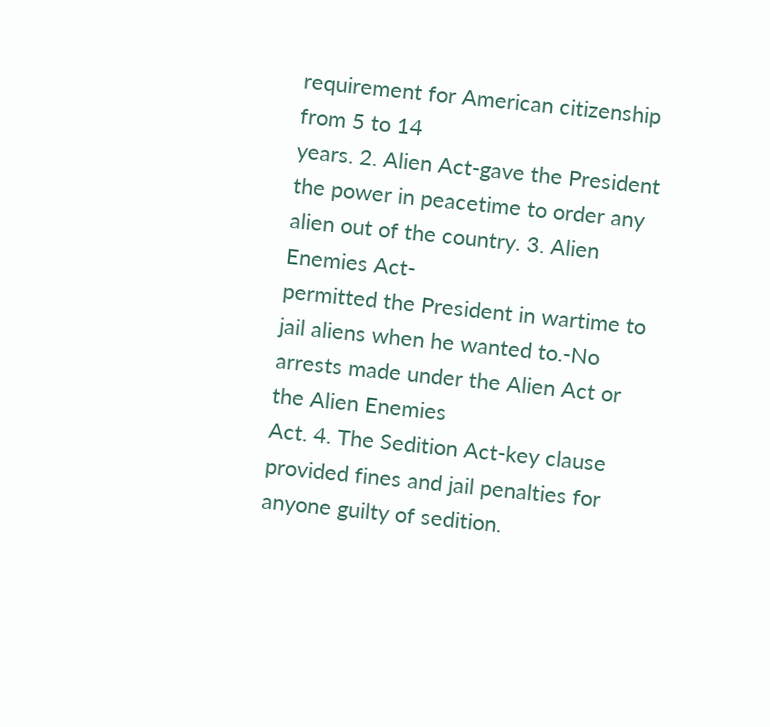requirement for American citizenship from 5 to 14
years. 2. Alien Act-gave the President the power in peacetime to order any alien out of the country. 3. Alien Enemies Act-
permitted the President in wartime to jail aliens when he wanted to.-No arrests made under the Alien Act or the Alien Enemies
Act. 4. The Sedition Act-key clause provided fines and jail penalties for anyone guilty of sedition.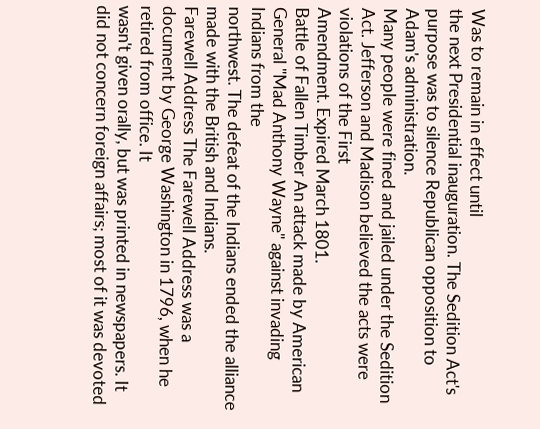Was to remain in effect until
the next Presidential inauguration. The Sedition Act's purpose was to silence Republican opposition to Adam's administration.
Many people were fined and jailed under the Sedition Act. Jefferson and Madison believed the acts were violations of the First
Amendment. Expired March 1801.
Battle of Fallen Timber An attack made by American General "Mad Anthony Wayne" against invading Indians from the
northwest. The defeat of the Indians ended the alliance made with the British and Indians.
Farewell Address The Farewell Address was a document by George Washington in 1796, when he retired from office. It
wasn't given orally, but was printed in newspapers. It did not concern foreign affairs; most of it was devoted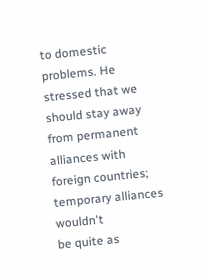to domestic
problems. He stressed that we should stay away from permanent alliances with foreign countries; temporary alliances wouldn't
be quite as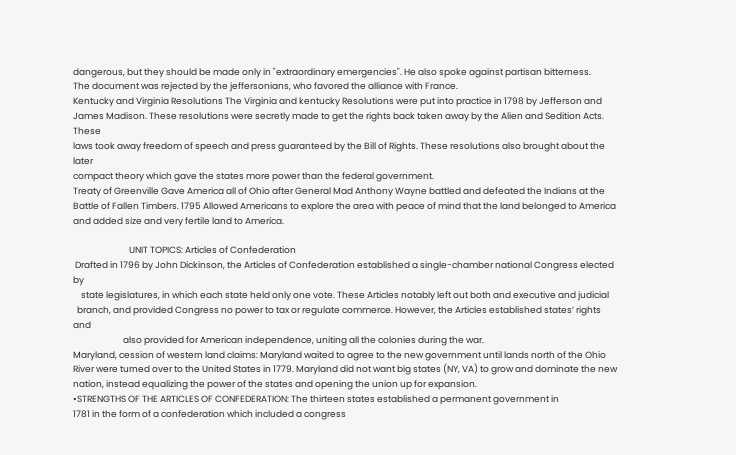dangerous, but they should be made only in "extraordinary emergencies". He also spoke against partisan bitterness.
The document was rejected by the jeffersonians, who favored the alliance with France.
Kentucky and Virginia Resolutions The Virginia and kentucky Resolutions were put into practice in 1798 by Jefferson and
James Madison. These resolutions were secretly made to get the rights back taken away by the Alien and Sedition Acts. These
laws took away freedom of speech and press guaranteed by the Bill of Rights. These resolutions also brought about the later
compact theory which gave the states more power than the federal government.
Treaty of Greenville Gave America all of Ohio after General Mad Anthony Wayne battled and defeated the Indians at the
Battle of Fallen Timbers. 1795 Allowed Americans to explore the area with peace of mind that the land belonged to America
and added size and very fertile land to America.

                            UNIT TOPICS: Articles of Confederation
 Drafted in 1796 by John Dickinson, the Articles of Confederation established a single-chamber national Congress elected by
    state legislatures, in which each state held only one vote. These Articles notably left out both and executive and judicial
  branch, and provided Congress no power to tax or regulate commerce. However, the Articles established states’ rights and
                         also provided for American independence, uniting all the colonies during the war.
Maryland, cession of western land claims: Maryland waited to agree to the new government until lands north of the Ohio
River were turned over to the United States in 1779. Maryland did not want big states (NY, VA) to grow and dominate the new
nation, instead equalizing the power of the states and opening the union up for expansion.
•STRENGTHS OF THE ARTICLES OF CONFEDERATION: The thirteen states established a permanent government in
1781 in the form of a confederation which included a congress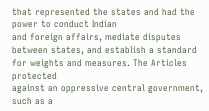that represented the states and had the power to conduct Indian
and foreign affairs, mediate disputes between states, and establish a standard for weights and measures. The Articles protected
against an oppressive central government, such as a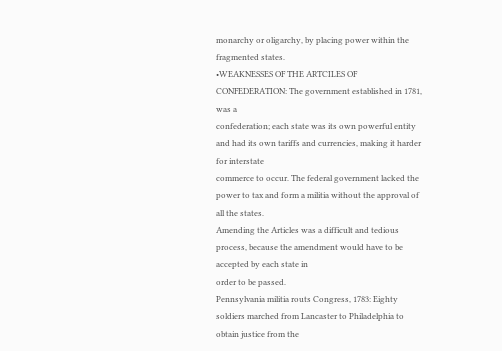monarchy or oligarchy, by placing power within the fragmented states.
•WEAKNESSES OF THE ARTCILES OF CONFEDERATION: The government established in 1781, was a
confederation; each state was its own powerful entity and had its own tariffs and currencies, making it harder for interstate
commerce to occur. The federal government lacked the power to tax and form a militia without the approval of all the states.
Amending the Articles was a difficult and tedious process, because the amendment would have to be accepted by each state in
order to be passed.
Pennsylvania militia routs Congress, 1783: Eighty soldiers marched from Lancaster to Philadelphia to obtain justice from the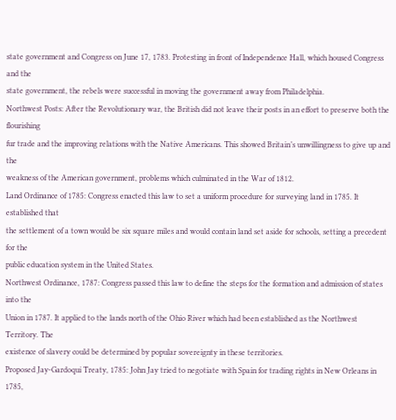state government and Congress on June 17, 1783. Protesting in front of Independence Hall, which housed Congress and the
state government, the rebels were successful in moving the government away from Philadelphia.
Northwest Posts: After the Revolutionary war, the British did not leave their posts in an effort to preserve both the flourishing
fur trade and the improving relations with the Native Americans. This showed Britain’s unwillingness to give up and the
weakness of the American government, problems which culminated in the War of 1812.
Land Ordinance of 1785: Congress enacted this law to set a uniform procedure for surveying land in 1785. It established that
the settlement of a town would be six square miles and would contain land set aside for schools, setting a precedent for the
public education system in the United States.
Northwest Ordinance, 1787: Congress passed this law to define the steps for the formation and admission of states into the
Union in 1787. It applied to the lands north of the Ohio River which had been established as the Northwest Territory. The
existence of slavery could be determined by popular sovereignty in these territories.
Proposed Jay-Gardoqui Treaty, 1785: John Jay tried to negotiate with Spain for trading rights in New Orleans in 1785,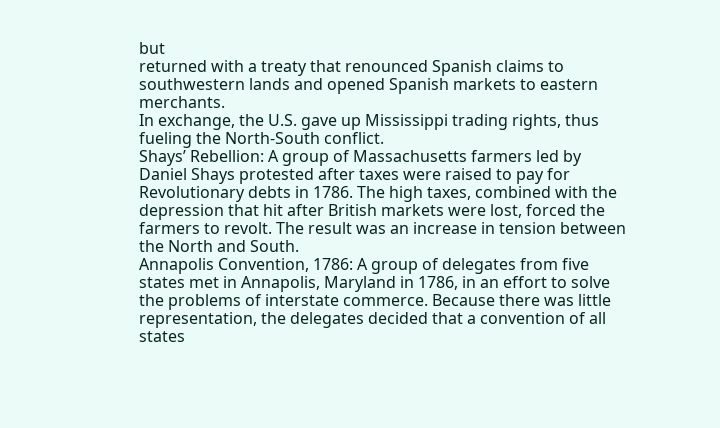but
returned with a treaty that renounced Spanish claims to southwestern lands and opened Spanish markets to eastern merchants.
In exchange, the U.S. gave up Mississippi trading rights, thus fueling the North-South conflict.
Shays’ Rebellion: A group of Massachusetts farmers led by Daniel Shays protested after taxes were raised to pay for
Revolutionary debts in 1786. The high taxes, combined with the depression that hit after British markets were lost, forced the
farmers to revolt. The result was an increase in tension between the North and South.
Annapolis Convention, 1786: A group of delegates from five states met in Annapolis, Maryland in 1786, in an effort to solve
the problems of interstate commerce. Because there was little representation, the delegates decided that a convention of all
states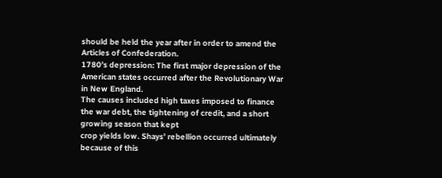should be held the year after in order to amend the Articles of Confederation.
1780’s depression: The first major depression of the American states occurred after the Revolutionary War in New England.
The causes included high taxes imposed to finance the war debt, the tightening of credit, and a short growing season that kept
crop yields low. Shays’ rebellion occurred ultimately because of this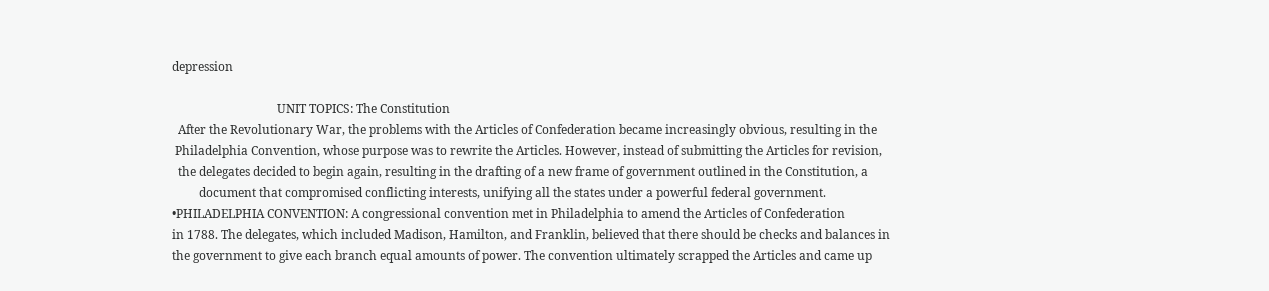depression

                                   UNIT TOPICS: The Constitution
  After the Revolutionary War, the problems with the Articles of Confederation became increasingly obvious, resulting in the
 Philadelphia Convention, whose purpose was to rewrite the Articles. However, instead of submitting the Articles for revision,
  the delegates decided to begin again, resulting in the drafting of a new frame of government outlined in the Constitution, a
         document that compromised conflicting interests, unifying all the states under a powerful federal government.
•PHILADELPHIA CONVENTION: A congressional convention met in Philadelphia to amend the Articles of Confederation
in 1788. The delegates, which included Madison, Hamilton, and Franklin, believed that there should be checks and balances in
the government to give each branch equal amounts of power. The convention ultimately scrapped the Articles and came up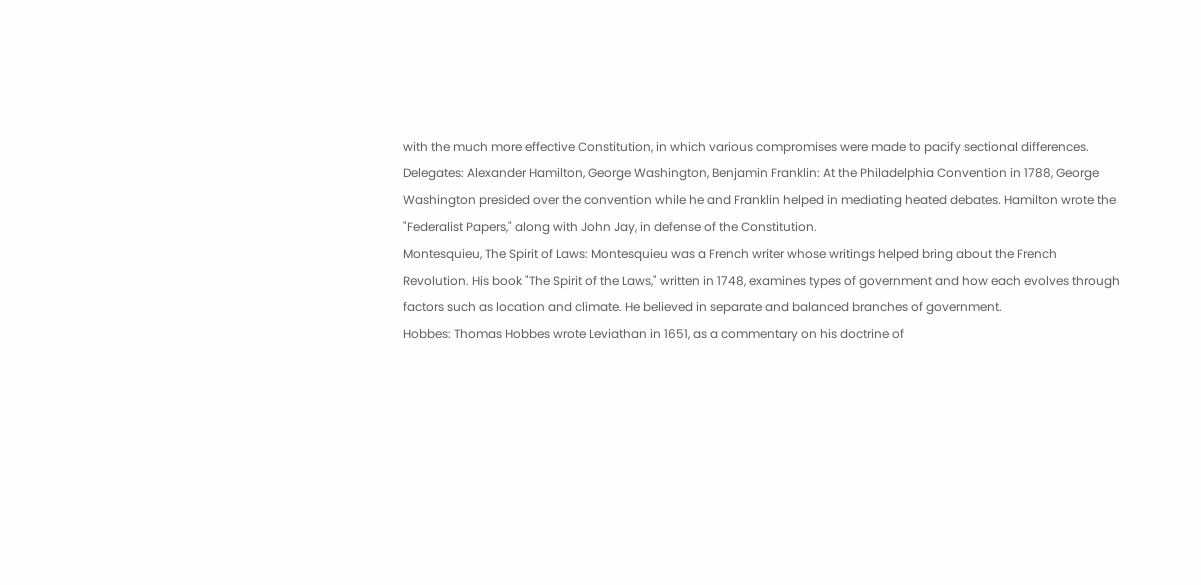with the much more effective Constitution, in which various compromises were made to pacify sectional differences.
Delegates: Alexander Hamilton, George Washington, Benjamin Franklin: At the Philadelphia Convention in 1788, George
Washington presided over the convention while he and Franklin helped in mediating heated debates. Hamilton wrote the
"Federalist Papers," along with John Jay, in defense of the Constitution.
Montesquieu, The Spirit of Laws: Montesquieu was a French writer whose writings helped bring about the French
Revolution. His book "The Spirit of the Laws," written in 1748, examines types of government and how each evolves through
factors such as location and climate. He believed in separate and balanced branches of government.
Hobbes: Thomas Hobbes wrote Leviathan in 1651, as a commentary on his doctrine of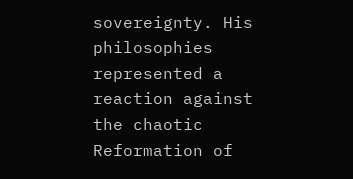sovereignty. His philosophies
represented a reaction against the chaotic Reformation of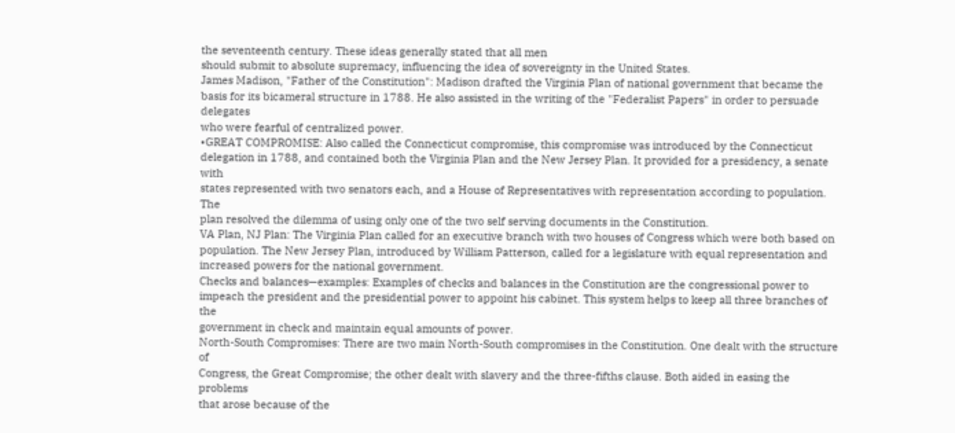the seventeenth century. These ideas generally stated that all men
should submit to absolute supremacy, influencing the idea of sovereignty in the United States.
James Madison, "Father of the Constitution": Madison drafted the Virginia Plan of national government that became the
basis for its bicameral structure in 1788. He also assisted in the writing of the "Federalist Papers" in order to persuade delegates
who were fearful of centralized power.
•GREAT COMPROMISE: Also called the Connecticut compromise, this compromise was introduced by the Connecticut
delegation in 1788, and contained both the Virginia Plan and the New Jersey Plan. It provided for a presidency, a senate with
states represented with two senators each, and a House of Representatives with representation according to population. The
plan resolved the dilemma of using only one of the two self serving documents in the Constitution.
VA Plan, NJ Plan: The Virginia Plan called for an executive branch with two houses of Congress which were both based on
population. The New Jersey Plan, introduced by William Patterson, called for a legislature with equal representation and
increased powers for the national government.
Checks and balances—examples: Examples of checks and balances in the Constitution are the congressional power to
impeach the president and the presidential power to appoint his cabinet. This system helps to keep all three branches of the
government in check and maintain equal amounts of power.
North-South Compromises: There are two main North-South compromises in the Constitution. One dealt with the structure of
Congress, the Great Compromise; the other dealt with slavery and the three-fifths clause. Both aided in easing the problems
that arose because of the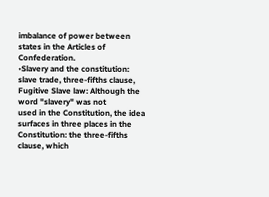imbalance of power between states in the Articles of Confederation.
•Slavery and the constitution: slave trade, three-fifths clause, Fugitive Slave law: Although the word "slavery" was not
used in the Constitution, the idea surfaces in three places in the Constitution: the three-fifths clause, which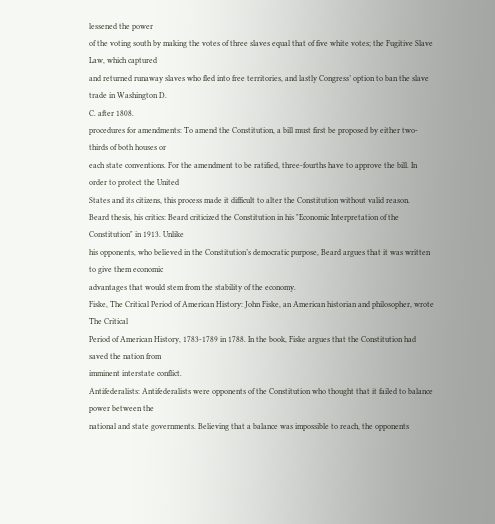lessened the power
of the voting south by making the votes of three slaves equal that of five white votes; the Fugitive Slave Law, which captured
and returned runaway slaves who fled into free territories, and lastly Congress’ option to ban the slave trade in Washington D.
C. after 1808.
procedures for amendments: To amend the Constitution, a bill must first be proposed by either two-thirds of both houses or
each state conventions. For the amendment to be ratified, three-fourths have to approve the bill. In order to protect the United
States and its citizens, this process made it difficult to alter the Constitution without valid reason.
Beard thesis, his critics: Beard criticized the Constitution in his "Economic Interpretation of the Constitution" in 1913. Unlike
his opponents, who believed in the Constitution’s democratic purpose, Beard argues that it was written to give them economic
advantages that would stem from the stability of the economy.
Fiske, The Critical Period of American History: John Fiske, an American historian and philosopher, wrote The Critical
Period of American History, 1783-1789 in 1788. In the book, Fiske argues that the Constitution had saved the nation from
imminent interstate conflict.
Antifederalists: Antifederalists were opponents of the Constitution who thought that it failed to balance power between the
national and state governments. Believing that a balance was impossible to reach, the opponents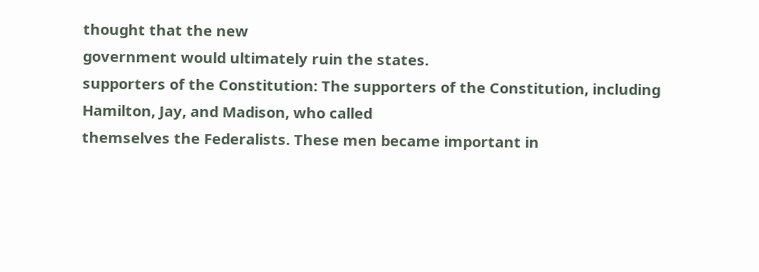thought that the new
government would ultimately ruin the states.
supporters of the Constitution: The supporters of the Constitution, including Hamilton, Jay, and Madison, who called
themselves the Federalists. These men became important in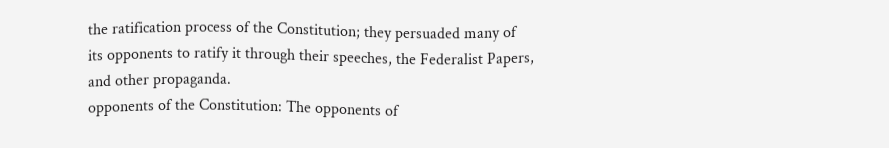the ratification process of the Constitution; they persuaded many of
its opponents to ratify it through their speeches, the Federalist Papers, and other propaganda.
opponents of the Constitution: The opponents of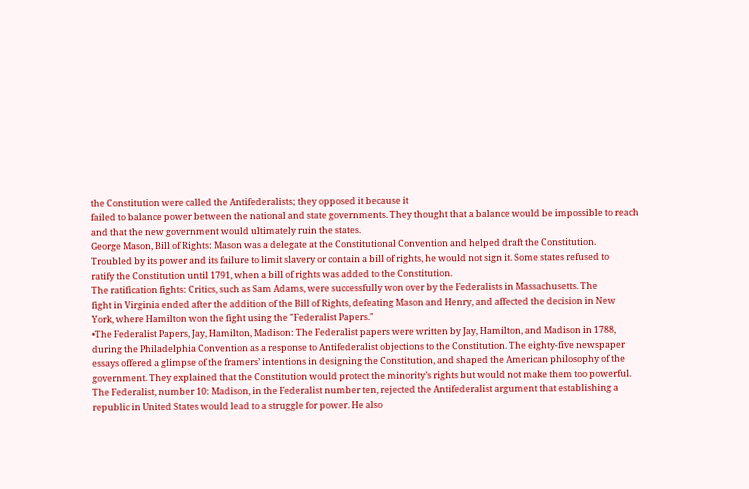the Constitution were called the Antifederalists; they opposed it because it
failed to balance power between the national and state governments. They thought that a balance would be impossible to reach
and that the new government would ultimately ruin the states.
George Mason, Bill of Rights: Mason was a delegate at the Constitutional Convention and helped draft the Constitution.
Troubled by its power and its failure to limit slavery or contain a bill of rights, he would not sign it. Some states refused to
ratify the Constitution until 1791, when a bill of rights was added to the Constitution.
The ratification fights: Critics, such as Sam Adams, were successfully won over by the Federalists in Massachusetts. The
fight in Virginia ended after the addition of the Bill of Rights, defeating Mason and Henry, and affected the decision in New
York, where Hamilton won the fight using the "Federalist Papers."
•The Federalist Papers, Jay, Hamilton, Madison: The Federalist papers were written by Jay, Hamilton, and Madison in 1788,
during the Philadelphia Convention as a response to Antifederalist objections to the Constitution. The eighty-five newspaper
essays offered a glimpse of the framers’ intentions in designing the Constitution, and shaped the American philosophy of the
government. They explained that the Constitution would protect the minority’s rights but would not make them too powerful.
The Federalist, number 10: Madison, in the Federalist number ten, rejected the Antifederalist argument that establishing a
republic in United States would lead to a struggle for power. He also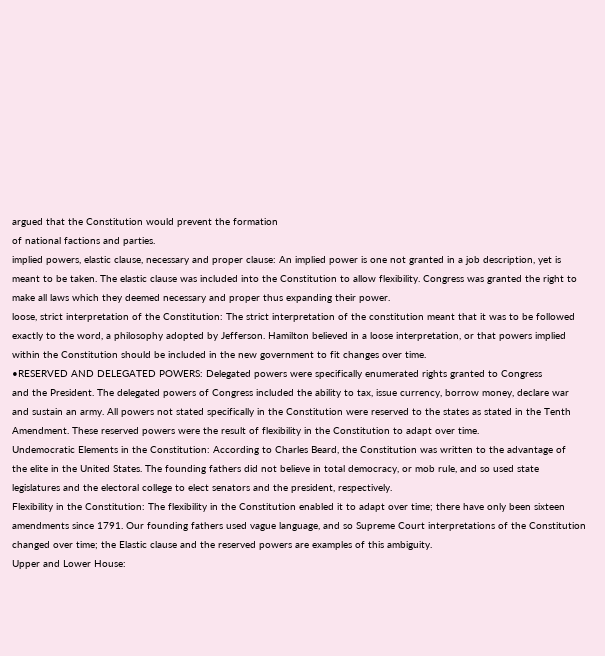argued that the Constitution would prevent the formation
of national factions and parties.
implied powers, elastic clause, necessary and proper clause: An implied power is one not granted in a job description, yet is
meant to be taken. The elastic clause was included into the Constitution to allow flexibility. Congress was granted the right to
make all laws which they deemed necessary and proper thus expanding their power.
loose, strict interpretation of the Constitution: The strict interpretation of the constitution meant that it was to be followed
exactly to the word, a philosophy adopted by Jefferson. Hamilton believed in a loose interpretation, or that powers implied
within the Constitution should be included in the new government to fit changes over time.
•RESERVED AND DELEGATED POWERS: Delegated powers were specifically enumerated rights granted to Congress
and the President. The delegated powers of Congress included the ability to tax, issue currency, borrow money, declare war
and sustain an army. All powers not stated specifically in the Constitution were reserved to the states as stated in the Tenth
Amendment. These reserved powers were the result of flexibility in the Constitution to adapt over time.
Undemocratic Elements in the Constitution: According to Charles Beard, the Constitution was written to the advantage of
the elite in the United States. The founding fathers did not believe in total democracy, or mob rule, and so used state
legislatures and the electoral college to elect senators and the president, respectively.
Flexibility in the Constitution: The flexibility in the Constitution enabled it to adapt over time; there have only been sixteen
amendments since 1791. Our founding fathers used vague language, and so Supreme Court interpretations of the Constitution
changed over time; the Elastic clause and the reserved powers are examples of this ambiguity.
Upper and Lower House: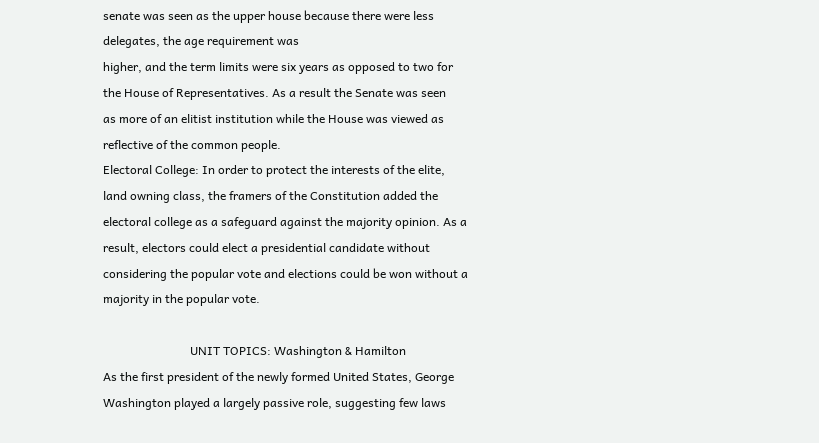senate was seen as the upper house because there were less delegates, the age requirement was
higher, and the term limits were six years as opposed to two for the House of Representatives. As a result the Senate was seen
as more of an elitist institution while the House was viewed as reflective of the common people.
Electoral College: In order to protect the interests of the elite, land owning class, the framers of the Constitution added the
electoral college as a safeguard against the majority opinion. As a result, electors could elect a presidential candidate without
considering the popular vote and elections could be won without a majority in the popular vote.

                             UNIT TOPICS: Washington & Hamilton
As the first president of the newly formed United States, George Washington played a largely passive role, suggesting few laws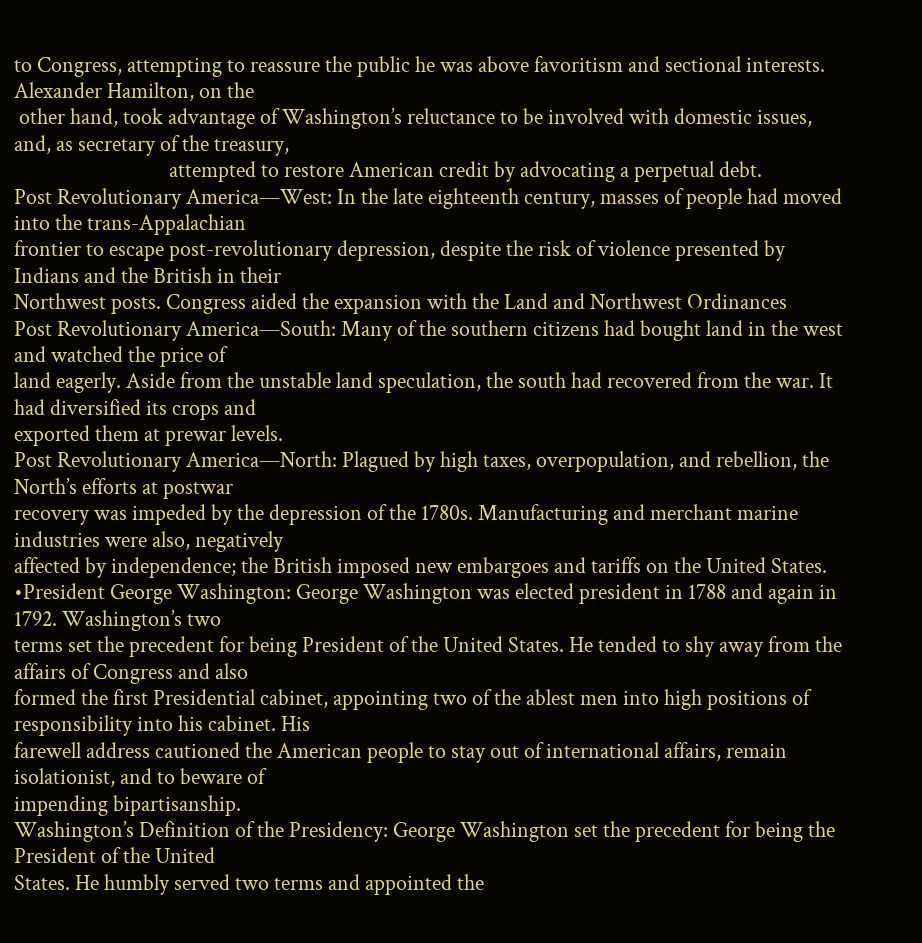to Congress, attempting to reassure the public he was above favoritism and sectional interests. Alexander Hamilton, on the
 other hand, took advantage of Washington’s reluctance to be involved with domestic issues, and, as secretary of the treasury,
                               attempted to restore American credit by advocating a perpetual debt.
Post Revolutionary America—West: In the late eighteenth century, masses of people had moved into the trans-Appalachian
frontier to escape post-revolutionary depression, despite the risk of violence presented by Indians and the British in their
Northwest posts. Congress aided the expansion with the Land and Northwest Ordinances
Post Revolutionary America—South: Many of the southern citizens had bought land in the west and watched the price of
land eagerly. Aside from the unstable land speculation, the south had recovered from the war. It had diversified its crops and
exported them at prewar levels.
Post Revolutionary America—North: Plagued by high taxes, overpopulation, and rebellion, the North’s efforts at postwar
recovery was impeded by the depression of the 1780s. Manufacturing and merchant marine industries were also, negatively
affected by independence; the British imposed new embargoes and tariffs on the United States.
•President George Washington: George Washington was elected president in 1788 and again in 1792. Washington’s two
terms set the precedent for being President of the United States. He tended to shy away from the affairs of Congress and also
formed the first Presidential cabinet, appointing two of the ablest men into high positions of responsibility into his cabinet. His
farewell address cautioned the American people to stay out of international affairs, remain isolationist, and to beware of
impending bipartisanship.
Washington’s Definition of the Presidency: George Washington set the precedent for being the President of the United
States. He humbly served two terms and appointed the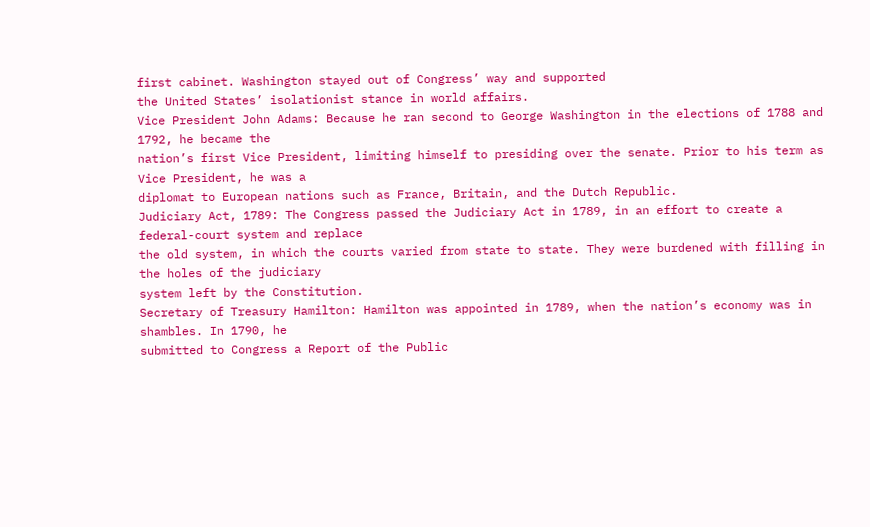first cabinet. Washington stayed out of Congress’ way and supported
the United States’ isolationist stance in world affairs.
Vice President John Adams: Because he ran second to George Washington in the elections of 1788 and 1792, he became the
nation’s first Vice President, limiting himself to presiding over the senate. Prior to his term as Vice President, he was a
diplomat to European nations such as France, Britain, and the Dutch Republic.
Judiciary Act, 1789: The Congress passed the Judiciary Act in 1789, in an effort to create a federal-court system and replace
the old system, in which the courts varied from state to state. They were burdened with filling in the holes of the judiciary
system left by the Constitution.
Secretary of Treasury Hamilton: Hamilton was appointed in 1789, when the nation’s economy was in shambles. In 1790, he
submitted to Congress a Report of the Public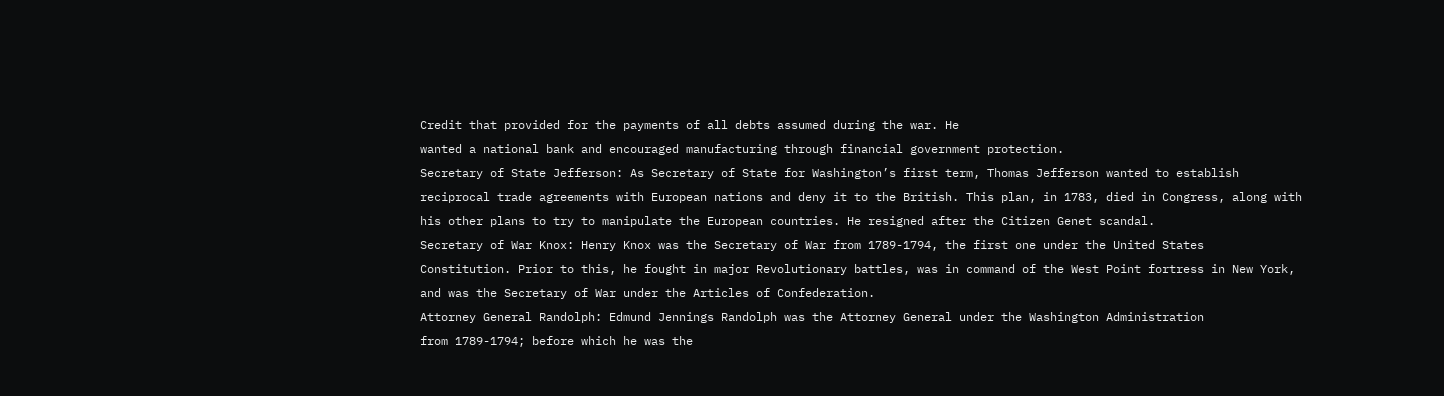Credit that provided for the payments of all debts assumed during the war. He
wanted a national bank and encouraged manufacturing through financial government protection.
Secretary of State Jefferson: As Secretary of State for Washington’s first term, Thomas Jefferson wanted to establish
reciprocal trade agreements with European nations and deny it to the British. This plan, in 1783, died in Congress, along with
his other plans to try to manipulate the European countries. He resigned after the Citizen Genet scandal.
Secretary of War Knox: Henry Knox was the Secretary of War from 1789-1794, the first one under the United States
Constitution. Prior to this, he fought in major Revolutionary battles, was in command of the West Point fortress in New York,
and was the Secretary of War under the Articles of Confederation.
Attorney General Randolph: Edmund Jennings Randolph was the Attorney General under the Washington Administration
from 1789-1794; before which he was the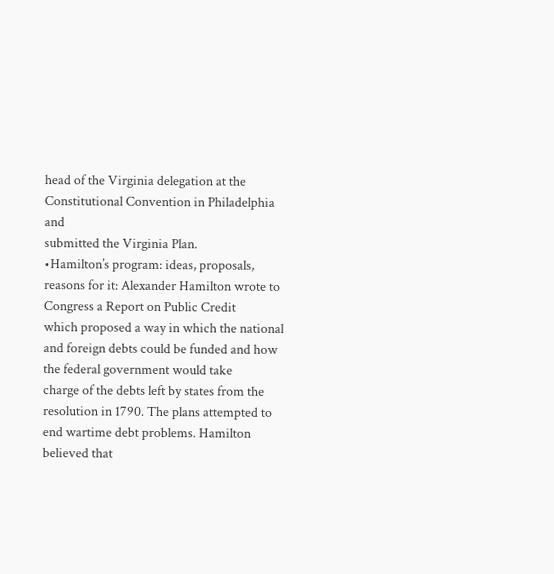head of the Virginia delegation at the Constitutional Convention in Philadelphia and
submitted the Virginia Plan.
•Hamilton’s program: ideas, proposals, reasons for it: Alexander Hamilton wrote to Congress a Report on Public Credit
which proposed a way in which the national and foreign debts could be funded and how the federal government would take
charge of the debts left by states from the resolution in 1790. The plans attempted to end wartime debt problems. Hamilton
believed that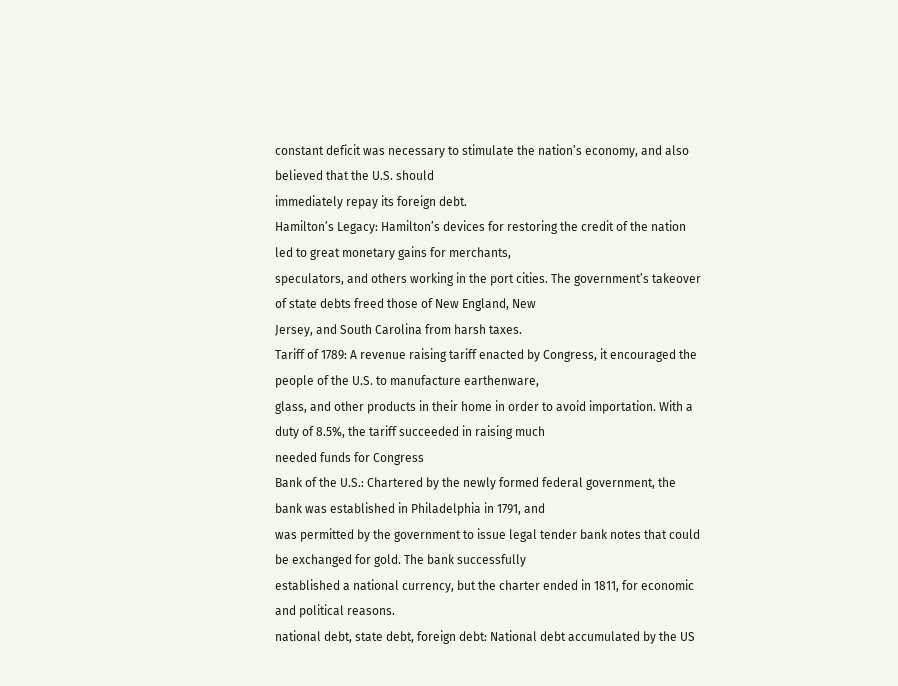constant deficit was necessary to stimulate the nation’s economy, and also believed that the U.S. should
immediately repay its foreign debt.
Hamilton’s Legacy: Hamilton’s devices for restoring the credit of the nation led to great monetary gains for merchants,
speculators, and others working in the port cities. The government’s takeover of state debts freed those of New England, New
Jersey, and South Carolina from harsh taxes.
Tariff of 1789: A revenue raising tariff enacted by Congress, it encouraged the people of the U.S. to manufacture earthenware,
glass, and other products in their home in order to avoid importation. With a duty of 8.5%, the tariff succeeded in raising much
needed funds for Congress
Bank of the U.S.: Chartered by the newly formed federal government, the bank was established in Philadelphia in 1791, and
was permitted by the government to issue legal tender bank notes that could be exchanged for gold. The bank successfully
established a national currency, but the charter ended in 1811, for economic and political reasons.
national debt, state debt, foreign debt: National debt accumulated by the US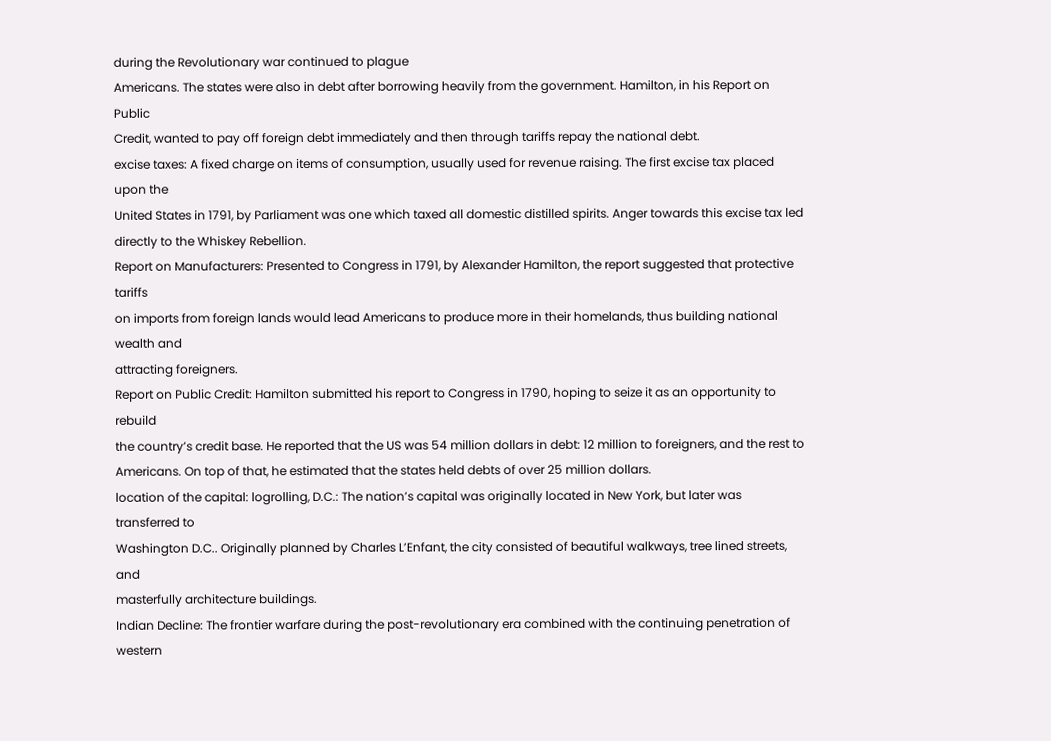during the Revolutionary war continued to plague
Americans. The states were also in debt after borrowing heavily from the government. Hamilton, in his Report on Public
Credit, wanted to pay off foreign debt immediately and then through tariffs repay the national debt.
excise taxes: A fixed charge on items of consumption, usually used for revenue raising. The first excise tax placed upon the
United States in 1791, by Parliament was one which taxed all domestic distilled spirits. Anger towards this excise tax led
directly to the Whiskey Rebellion.
Report on Manufacturers: Presented to Congress in 1791, by Alexander Hamilton, the report suggested that protective tariffs
on imports from foreign lands would lead Americans to produce more in their homelands, thus building national wealth and
attracting foreigners.
Report on Public Credit: Hamilton submitted his report to Congress in 1790, hoping to seize it as an opportunity to rebuild
the country’s credit base. He reported that the US was 54 million dollars in debt: 12 million to foreigners, and the rest to
Americans. On top of that, he estimated that the states held debts of over 25 million dollars.
location of the capital: logrolling, D.C.: The nation’s capital was originally located in New York, but later was transferred to
Washington D.C.. Originally planned by Charles L’Enfant, the city consisted of beautiful walkways, tree lined streets, and
masterfully architecture buildings.
Indian Decline: The frontier warfare during the post-revolutionary era combined with the continuing penetration of western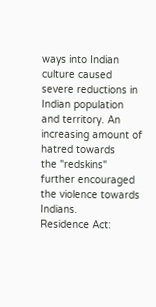ways into Indian culture caused severe reductions in Indian population and territory. An increasing amount of hatred towards
the "redskins" further encouraged the violence towards Indians.
Residence Act: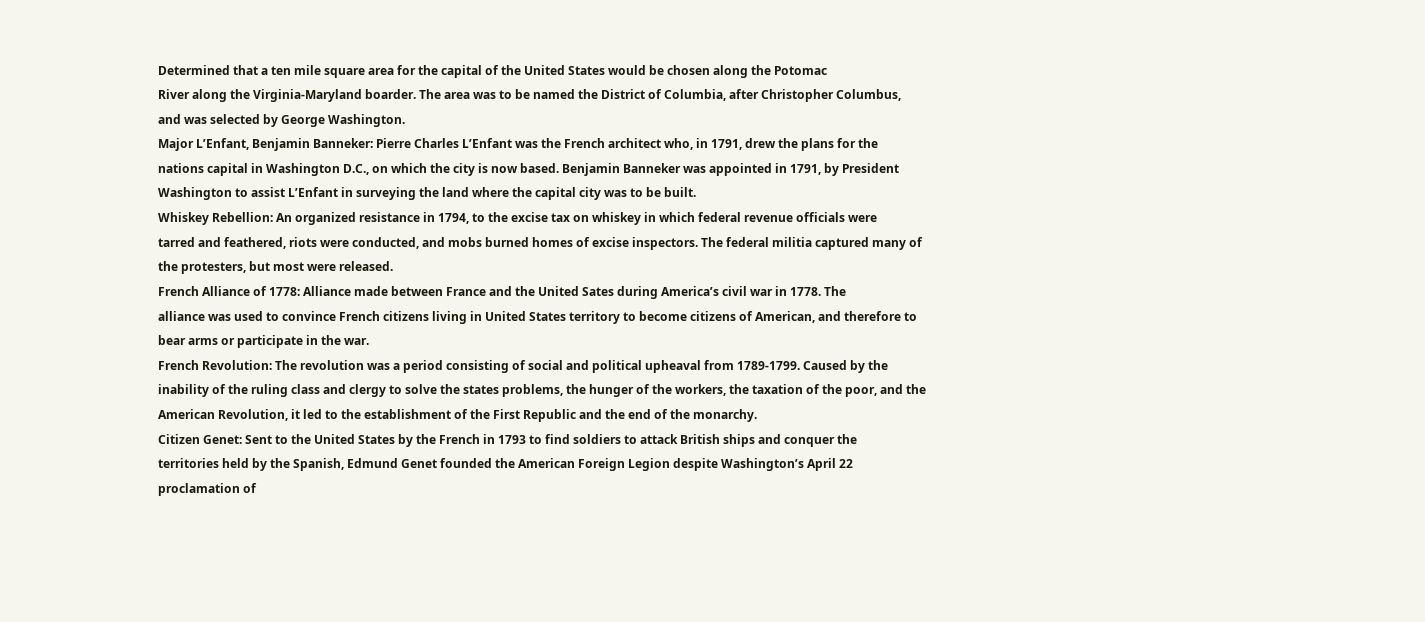Determined that a ten mile square area for the capital of the United States would be chosen along the Potomac
River along the Virginia-Maryland boarder. The area was to be named the District of Columbia, after Christopher Columbus,
and was selected by George Washington.
Major L’Enfant, Benjamin Banneker: Pierre Charles L’Enfant was the French architect who, in 1791, drew the plans for the
nations capital in Washington D.C., on which the city is now based. Benjamin Banneker was appointed in 1791, by President
Washington to assist L’Enfant in surveying the land where the capital city was to be built.
Whiskey Rebellion: An organized resistance in 1794, to the excise tax on whiskey in which federal revenue officials were
tarred and feathered, riots were conducted, and mobs burned homes of excise inspectors. The federal militia captured many of
the protesters, but most were released.
French Alliance of 1778: Alliance made between France and the United Sates during America’s civil war in 1778. The
alliance was used to convince French citizens living in United States territory to become citizens of American, and therefore to
bear arms or participate in the war.
French Revolution: The revolution was a period consisting of social and political upheaval from 1789-1799. Caused by the
inability of the ruling class and clergy to solve the states problems, the hunger of the workers, the taxation of the poor, and the
American Revolution, it led to the establishment of the First Republic and the end of the monarchy.
Citizen Genet: Sent to the United States by the French in 1793 to find soldiers to attack British ships and conquer the
territories held by the Spanish, Edmund Genet founded the American Foreign Legion despite Washington’s April 22
proclamation of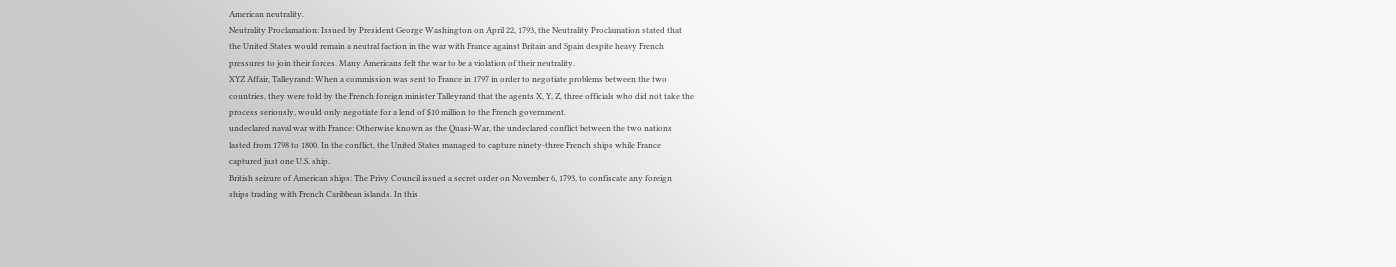American neutrality.
Neutrality Proclamation: Issued by President George Washington on April 22, 1793, the Neutrality Proclamation stated that
the United States would remain a neutral faction in the war with France against Britain and Spain despite heavy French
pressures to join their forces. Many Americans felt the war to be a violation of their neutrality.
XYZ Affair, Talleyrand: When a commission was sent to France in 1797 in order to negotiate problems between the two
countries, they were told by the French foreign minister Talleyrand that the agents X, Y, Z, three officials who did not take the
process seriously, would only negotiate for a lend of $10 million to the French government.
undeclared naval war with France: Otherwise known as the Quasi-War, the undeclared conflict between the two nations
lasted from 1798 to 1800. In the conflict, the United States managed to capture ninety-three French ships while France
captured just one U.S. ship.
British seizure of American ships: The Privy Council issued a secret order on November 6, 1793, to confiscate any foreign
ships trading with French Caribbean islands. In this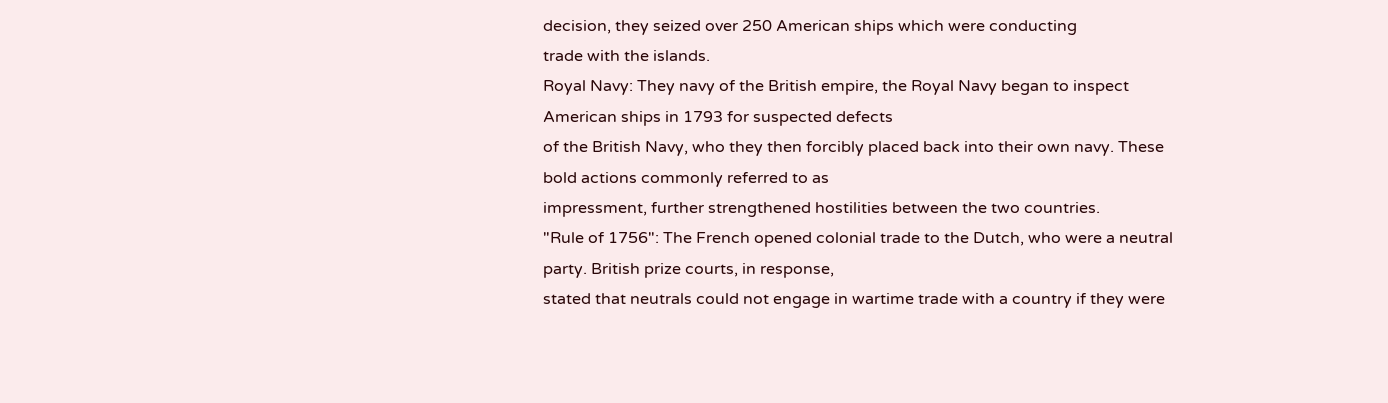decision, they seized over 250 American ships which were conducting
trade with the islands.
Royal Navy: They navy of the British empire, the Royal Navy began to inspect American ships in 1793 for suspected defects
of the British Navy, who they then forcibly placed back into their own navy. These bold actions commonly referred to as
impressment, further strengthened hostilities between the two countries.
"Rule of 1756": The French opened colonial trade to the Dutch, who were a neutral party. British prize courts, in response,
stated that neutrals could not engage in wartime trade with a country if they were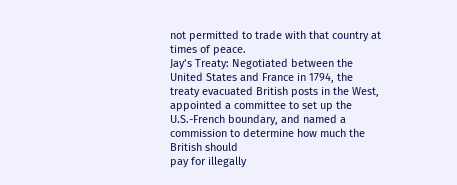not permitted to trade with that country at
times of peace.
Jay’s Treaty: Negotiated between the United States and France in 1794, the treaty evacuated British posts in the West,
appointed a committee to set up the U.S.-French boundary, and named a commission to determine how much the British should
pay for illegally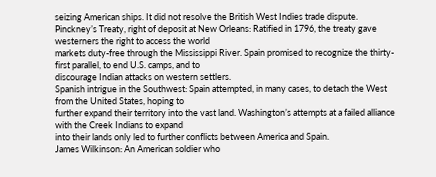seizing American ships. It did not resolve the British West Indies trade dispute.
Pinckney’s Treaty, right of deposit at New Orleans: Ratified in 1796, the treaty gave westerners the right to access the world
markets duty-free through the Mississippi River. Spain promised to recognize the thirty-first parallel, to end U.S. camps, and to
discourage Indian attacks on western settlers.
Spanish intrigue in the Southwest: Spain attempted, in many cases, to detach the West from the United States, hoping to
further expand their territory into the vast land. Washington’s attempts at a failed alliance with the Creek Indians to expand
into their lands only led to further conflicts between America and Spain.
James Wilkinson: An American soldier who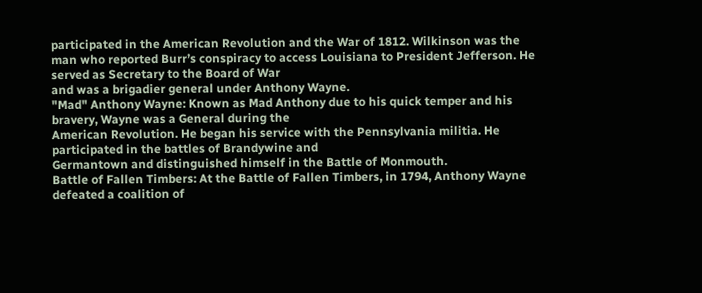participated in the American Revolution and the War of 1812. Wilkinson was the
man who reported Burr’s conspiracy to access Louisiana to President Jefferson. He served as Secretary to the Board of War
and was a brigadier general under Anthony Wayne.
"Mad" Anthony Wayne: Known as Mad Anthony due to his quick temper and his bravery, Wayne was a General during the
American Revolution. He began his service with the Pennsylvania militia. He participated in the battles of Brandywine and
Germantown and distinguished himself in the Battle of Monmouth.
Battle of Fallen Timbers: At the Battle of Fallen Timbers, in 1794, Anthony Wayne defeated a coalition of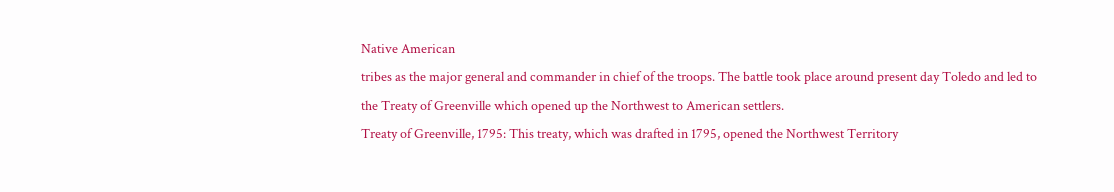Native American
tribes as the major general and commander in chief of the troops. The battle took place around present day Toledo and led to
the Treaty of Greenville which opened up the Northwest to American settlers.
Treaty of Greenville, 1795: This treaty, which was drafted in 1795, opened the Northwest Territory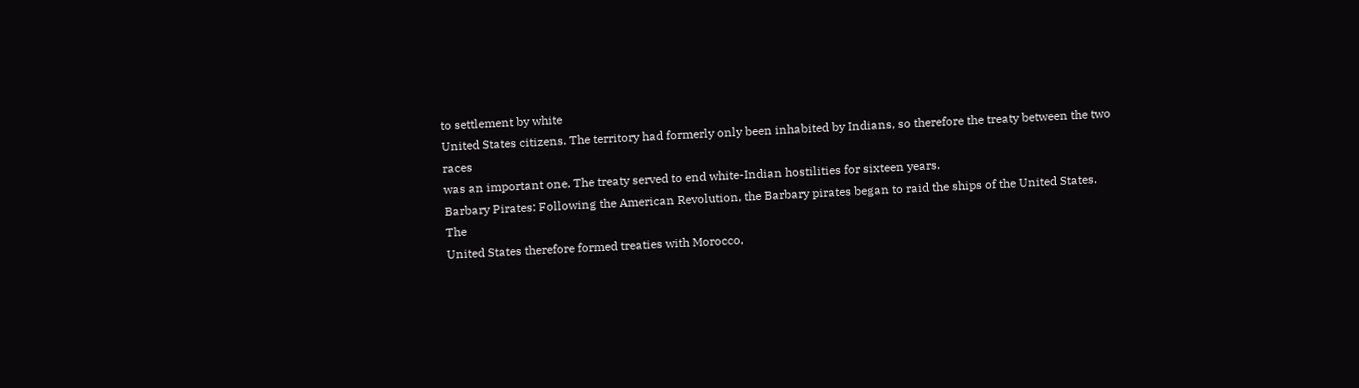to settlement by white
United States citizens. The territory had formerly only been inhabited by Indians, so therefore the treaty between the two races
was an important one. The treaty served to end white-Indian hostilities for sixteen years.
Barbary Pirates: Following the American Revolution, the Barbary pirates began to raid the ships of the United States. The
United States therefore formed treaties with Morocco,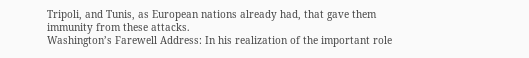Tripoli, and Tunis, as European nations already had, that gave them
immunity from these attacks.
Washington’s Farewell Address: In his realization of the important role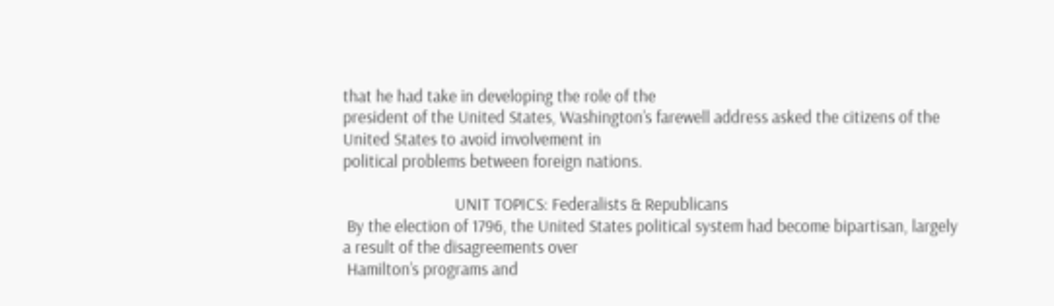that he had take in developing the role of the
president of the United States, Washington’s farewell address asked the citizens of the United States to avoid involvement in
political problems between foreign nations.

                            UNIT TOPICS: Federalists & Republicans
 By the election of 1796, the United States political system had become bipartisan, largely a result of the disagreements over
 Hamilton’s programs and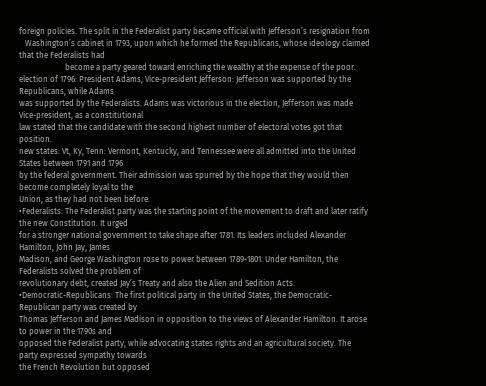foreign policies. The split in the Federalist party became official with Jefferson’s resignation from
   Washington’s cabinet in 1793, upon which he formed the Republicans, whose ideology claimed that the Federalists had
                       become a party geared toward enriching the wealthy at the expense of the poor.
election of 1796: President Adams, Vice-president Jefferson: Jefferson was supported by the Republicans, while Adams
was supported by the Federalists. Adams was victorious in the election, Jefferson was made Vice-president, as a constitutional
law stated that the candidate with the second highest number of electoral votes got that position.
new states: Vt, Ky, Tenn: Vermont, Kentucky, and Tennessee were all admitted into the United States between 1791 and 1796
by the federal government. Their admission was spurred by the hope that they would then become completely loyal to the
Union, as they had not been before.
•Federalists: The Federalist party was the starting point of the movement to draft and later ratify the new Constitution. It urged
for a stronger national government to take shape after 1781. Its leaders included Alexander Hamilton, John Jay, James
Madison, and George Washington rose to power between 1789-1801. Under Hamilton, the Federalists solved the problem of
revolutionary debt, created Jay’s Treaty and also the Alien and Sedition Acts.
•Democratic-Republicans: The first political party in the United States, the Democratic-Republican party was created by
Thomas Jefferson and James Madison in opposition to the views of Alexander Hamilton. It arose to power in the 1790s and
opposed the Federalist party, while advocating states rights and an agricultural society. The party expressed sympathy towards
the French Revolution but opposed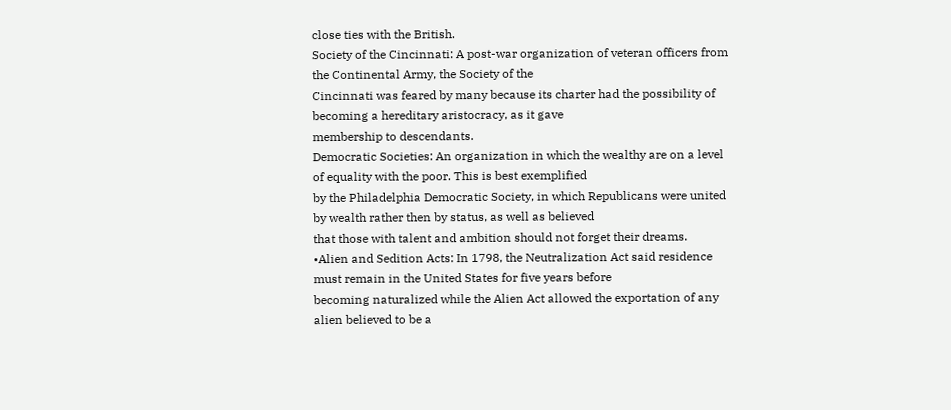close ties with the British.
Society of the Cincinnati: A post-war organization of veteran officers from the Continental Army, the Society of the
Cincinnati was feared by many because its charter had the possibility of becoming a hereditary aristocracy, as it gave
membership to descendants.
Democratic Societies: An organization in which the wealthy are on a level of equality with the poor. This is best exemplified
by the Philadelphia Democratic Society, in which Republicans were united by wealth rather then by status, as well as believed
that those with talent and ambition should not forget their dreams.
•Alien and Sedition Acts: In 1798, the Neutralization Act said residence must remain in the United States for five years before
becoming naturalized while the Alien Act allowed the exportation of any alien believed to be a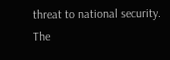threat to national security. The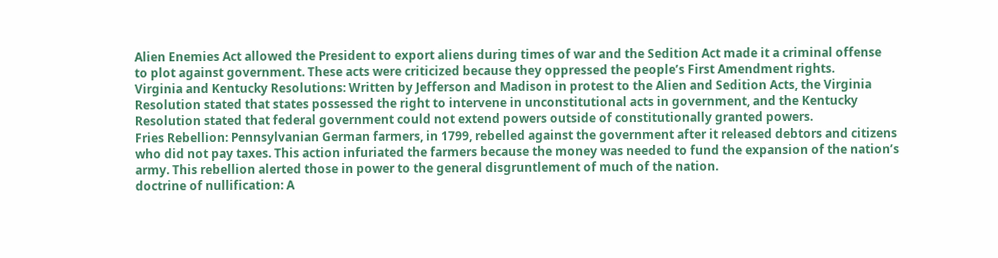Alien Enemies Act allowed the President to export aliens during times of war and the Sedition Act made it a criminal offense
to plot against government. These acts were criticized because they oppressed the people’s First Amendment rights.
Virginia and Kentucky Resolutions: Written by Jefferson and Madison in protest to the Alien and Sedition Acts, the Virginia
Resolution stated that states possessed the right to intervene in unconstitutional acts in government, and the Kentucky
Resolution stated that federal government could not extend powers outside of constitutionally granted powers.
Fries Rebellion: Pennsylvanian German farmers, in 1799, rebelled against the government after it released debtors and citizens
who did not pay taxes. This action infuriated the farmers because the money was needed to fund the expansion of the nation’s
army. This rebellion alerted those in power to the general disgruntlement of much of the nation.
doctrine of nullification: A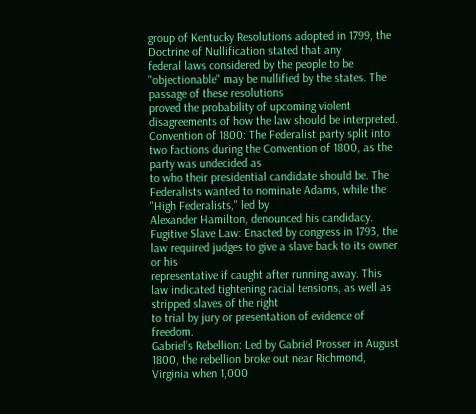group of Kentucky Resolutions adopted in 1799, the Doctrine of Nullification stated that any
federal laws considered by the people to be "objectionable" may be nullified by the states. The passage of these resolutions
proved the probability of upcoming violent disagreements of how the law should be interpreted.
Convention of 1800: The Federalist party split into two factions during the Convention of 1800, as the party was undecided as
to who their presidential candidate should be. The Federalists wanted to nominate Adams, while the "High Federalists," led by
Alexander Hamilton, denounced his candidacy.
Fugitive Slave Law: Enacted by congress in 1793, the law required judges to give a slave back to its owner or his
representative if caught after running away. This law indicated tightening racial tensions, as well as stripped slaves of the right
to trial by jury or presentation of evidence of freedom.
Gabriel’s Rebellion: Led by Gabriel Prosser in August 1800, the rebellion broke out near Richmond, Virginia when 1,000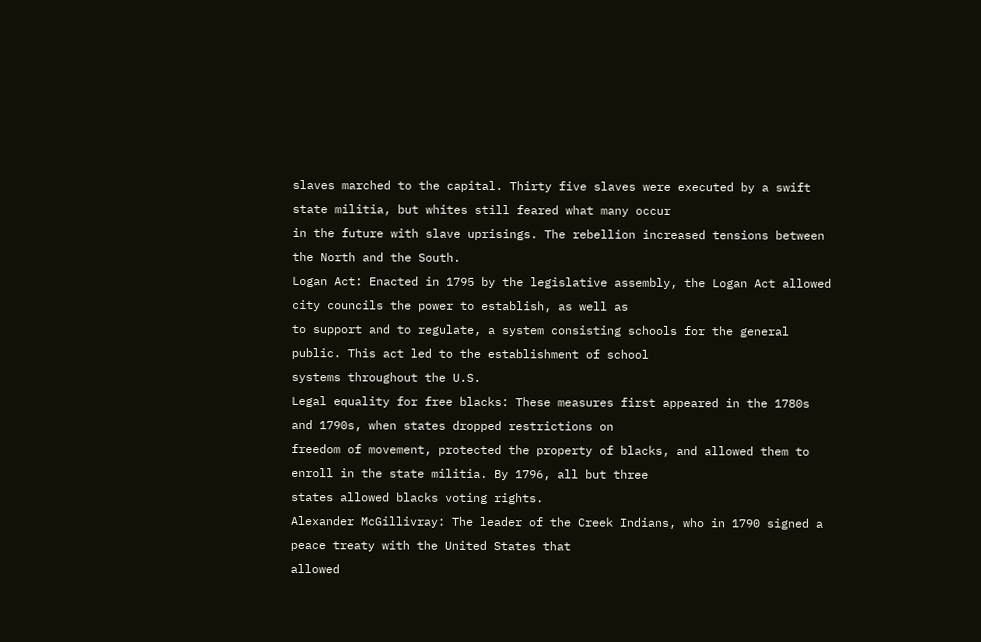slaves marched to the capital. Thirty five slaves were executed by a swift state militia, but whites still feared what many occur
in the future with slave uprisings. The rebellion increased tensions between the North and the South.
Logan Act: Enacted in 1795 by the legislative assembly, the Logan Act allowed city councils the power to establish, as well as
to support and to regulate, a system consisting schools for the general public. This act led to the establishment of school
systems throughout the U.S.
Legal equality for free blacks: These measures first appeared in the 1780s and 1790s, when states dropped restrictions on
freedom of movement, protected the property of blacks, and allowed them to enroll in the state militia. By 1796, all but three
states allowed blacks voting rights.
Alexander McGillivray: The leader of the Creek Indians, who in 1790 signed a peace treaty with the United States that
allowed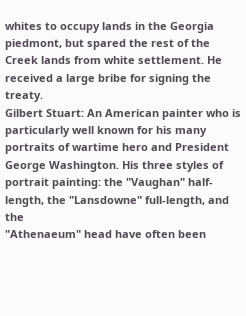whites to occupy lands in the Georgia piedmont, but spared the rest of the Creek lands from white settlement. He
received a large bribe for signing the treaty.
Gilbert Stuart: An American painter who is particularly well known for his many portraits of wartime hero and President
George Washington. His three styles of portrait painting: the "Vaughan" half-length, the "Lansdowne" full-length, and the
"Athenaeum" head have often been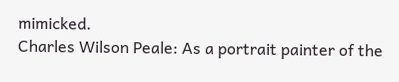mimicked.
Charles Wilson Peale: As a portrait painter of the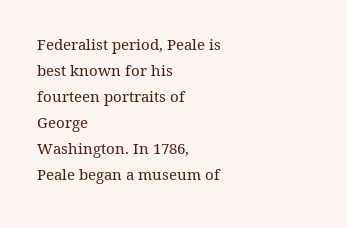Federalist period, Peale is best known for his fourteen portraits of George
Washington. In 1786, Peale began a museum of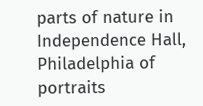parts of nature in Independence Hall, Philadelphia of portraits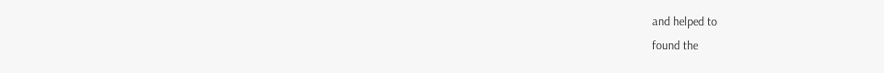and helped to
found the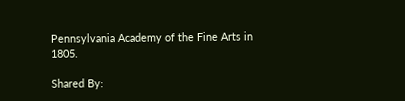Pennsylvania Academy of the Fine Arts in 1805.

Shared By: